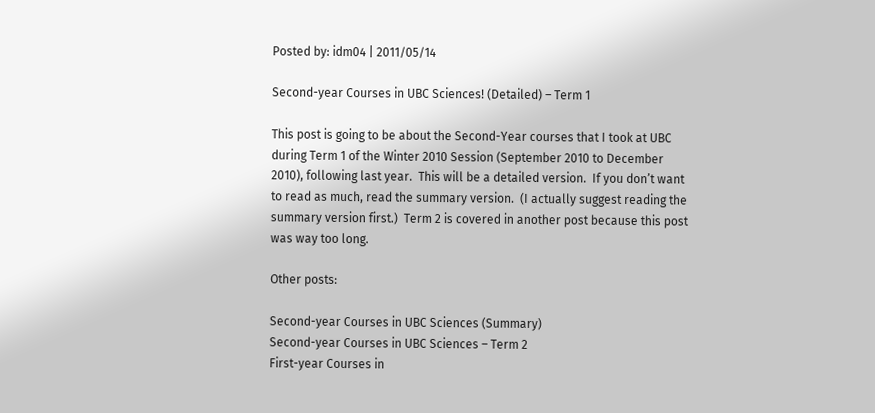Posted by: idm04 | 2011/05/14

Second-year Courses in UBC Sciences! (Detailed) – Term 1

This post is going to be about the Second-Year courses that I took at UBC during Term 1 of the Winter 2010 Session (September 2010 to December 2010), following last year.  This will be a detailed version.  If you don’t want to read as much, read the summary version.  (I actually suggest reading the summary version first.)  Term 2 is covered in another post because this post was way too long.

Other posts:

Second-year Courses in UBC Sciences (Summary)
Second-year Courses in UBC Sciences – Term 2
First-year Courses in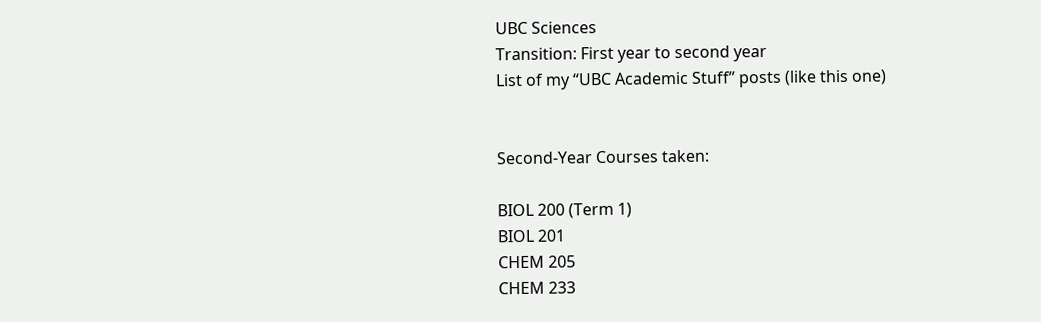UBC Sciences
Transition: First year to second year
List of my “UBC Academic Stuff” posts (like this one)


Second-Year Courses taken:

BIOL 200 (Term 1)
BIOL 201
CHEM 205
CHEM 233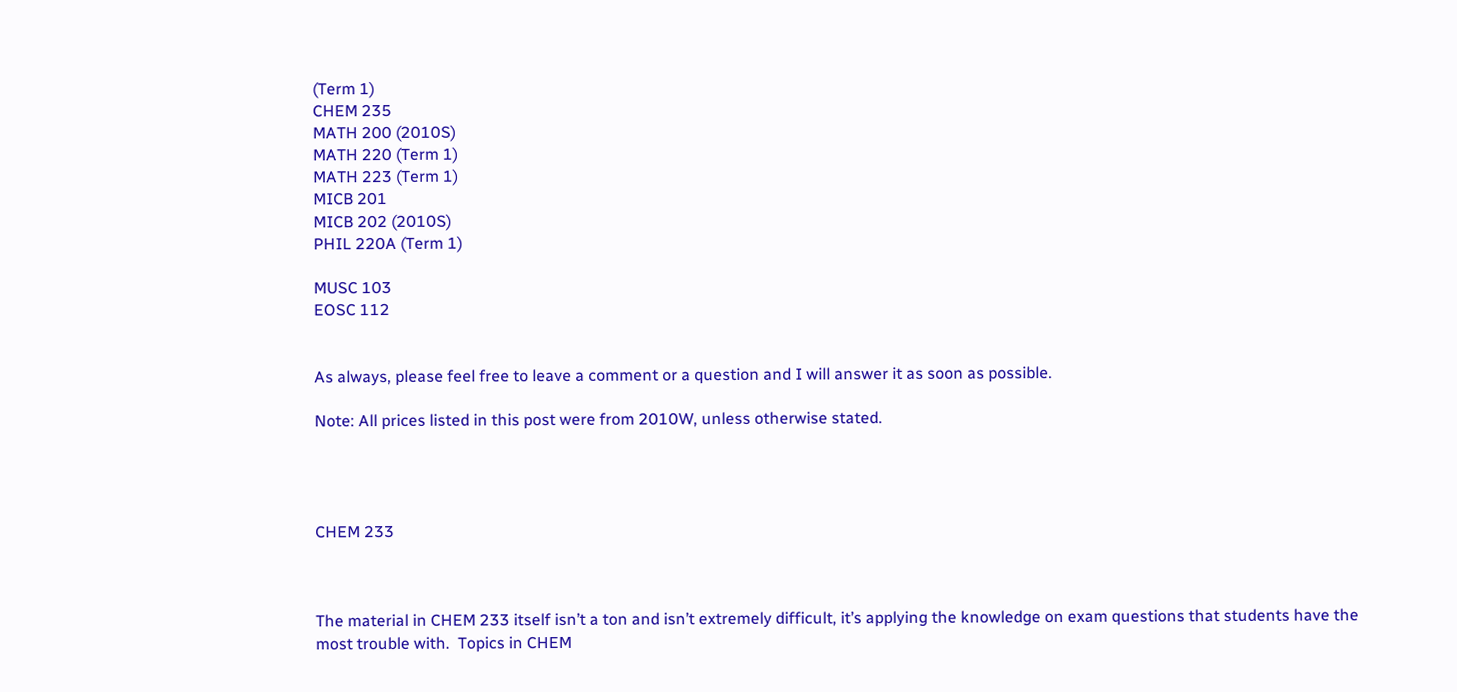(Term 1)
CHEM 235
MATH 200 (2010S)
MATH 220 (Term 1)
MATH 223 (Term 1)
MICB 201
MICB 202 (2010S)
PHIL 220A (Term 1)

MUSC 103
EOSC 112


As always, please feel free to leave a comment or a question and I will answer it as soon as possible.

Note: All prices listed in this post were from 2010W, unless otherwise stated.




CHEM 233



The material in CHEM 233 itself isn’t a ton and isn’t extremely difficult, it’s applying the knowledge on exam questions that students have the most trouble with.  Topics in CHEM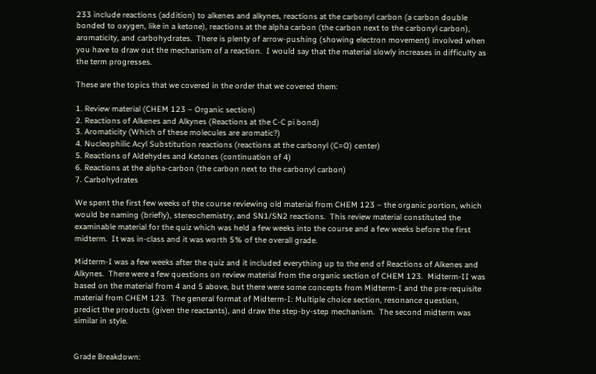233 include reactions (addition) to alkenes and alkynes, reactions at the carbonyl carbon (a carbon double bonded to oxygen, like in a ketone), reactions at the alpha carbon (the carbon next to the carbonyl carbon), aromaticity, and carbohydrates.  There is plenty of arrow-pushing (showing electron movement) involved when you have to draw out the mechanism of a reaction.  I would say that the material slowly increases in difficulty as the term progresses.

These are the topics that we covered in the order that we covered them:

1. Review material (CHEM 123 – Organic section)
2. Reactions of Alkenes and Alkynes (Reactions at the C-C pi bond)
3. Aromaticity (Which of these molecules are aromatic?)
4. Nucleophilic Acyl Substitution reactions (reactions at the carbonyl (C=O) center)
5. Reactions of Aldehydes and Ketones (continuation of 4)
6. Reactions at the alpha-carbon (the carbon next to the carbonyl carbon)
7. Carbohydrates

We spent the first few weeks of the course reviewing old material from CHEM 123 – the organic portion, which would be naming (briefly), stereochemistry, and SN1/SN2 reactions.  This review material constituted the examinable material for the quiz which was held a few weeks into the course and a few weeks before the first midterm.  It was in-class and it was worth 5% of the overall grade.

Midterm-I was a few weeks after the quiz and it included everything up to the end of Reactions of Alkenes and Alkynes.  There were a few questions on review material from the organic section of CHEM 123.  Midterm-II was based on the material from 4 and 5 above, but there were some concepts from Midterm-I and the pre-requisite material from CHEM 123.  The general format of Midterm-I: Multiple choice section, resonance question, predict the products (given the reactants), and draw the step-by-step mechanism.  The second midterm was similar in style.


Grade Breakdown: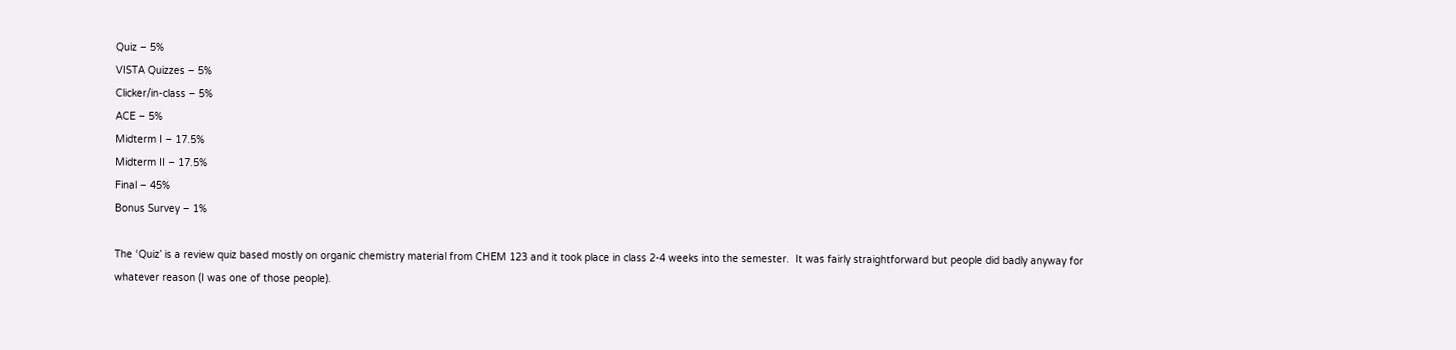Quiz – 5%
VISTA Quizzes – 5%
Clicker/in-class – 5%
ACE – 5%
Midterm I – 17.5%
Midterm II – 17.5%
Final – 45%
Bonus Survey – 1%

The ‘Quiz’ is a review quiz based mostly on organic chemistry material from CHEM 123 and it took place in class 2-4 weeks into the semester.  It was fairly straightforward but people did badly anyway for whatever reason (I was one of those people).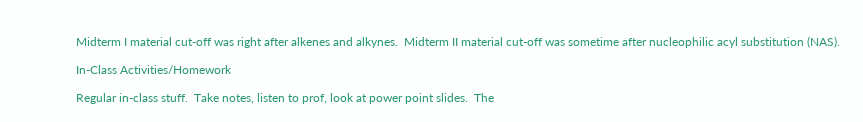Midterm I material cut-off was right after alkenes and alkynes.  Midterm II material cut-off was sometime after nucleophilic acyl substitution (NAS).

In-Class Activities/Homework

Regular in-class stuff.  Take notes, listen to prof, look at power point slides.  The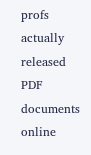profs actually released PDF documents online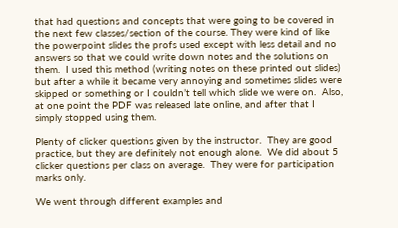that had questions and concepts that were going to be covered in the next few classes/section of the course. They were kind of like the powerpoint slides the profs used except with less detail and no answers so that we could write down notes and the solutions on them.  I used this method (writing notes on these printed out slides) but after a while it became very annoying and sometimes slides were skipped or something or I couldn’t tell which slide we were on.  Also, at one point the PDF was released late online, and after that I simply stopped using them.

Plenty of clicker questions given by the instructor.  They are good practice, but they are definitely not enough alone.  We did about 5 clicker questions per class on average.  They were for participation marks only.

We went through different examples and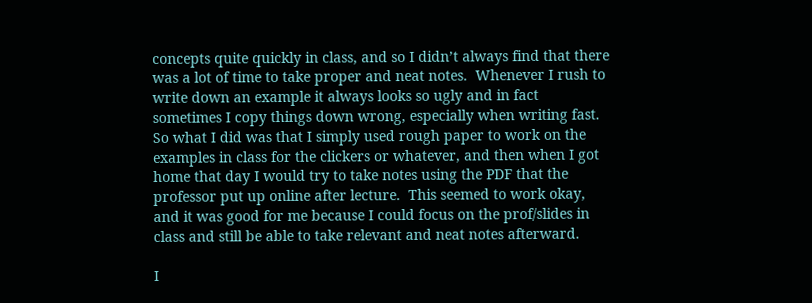concepts quite quickly in class, and so I didn’t always find that there was a lot of time to take proper and neat notes.  Whenever I rush to write down an example it always looks so ugly and in fact sometimes I copy things down wrong, especially when writing fast.  So what I did was that I simply used rough paper to work on the examples in class for the clickers or whatever, and then when I got home that day I would try to take notes using the PDF that the professor put up online after lecture.  This seemed to work okay, and it was good for me because I could focus on the prof/slides in class and still be able to take relevant and neat notes afterward.

I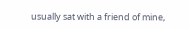usually sat with a friend of mine,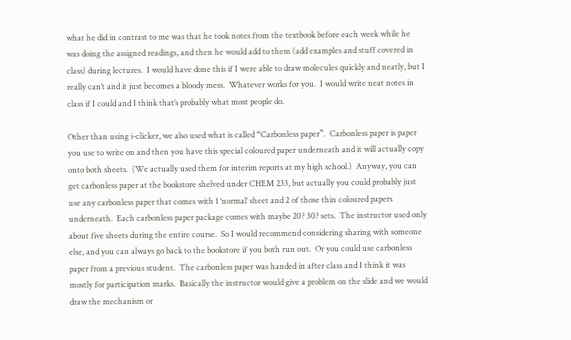what he did in contrast to me was that he took notes from the textbook before each week while he was doing the assigned readings, and then he would add to them (add examples and stuff covered in class) during lectures.  I would have done this if I were able to draw molecules quickly and neatly, but I really can’t and it just becomes a bloody mess.  Whatever works for you.  I would write neat notes in class if I could and I think that’s probably what most people do.

Other than using i-clicker, we also used what is called “Carbonless paper”.  Carbonless paper is paper you use to write on and then you have this special coloured paper underneath and it will actually copy onto both sheets.  (We actually used them for interim reports at my high school.)  Anyway, you can get carbonless paper at the bookstore shelved under CHEM 233, but actually you could probably just use any carbonless paper that comes with 1 ‘normal’ sheet and 2 of those thin coloured papers underneath.  Each carbonless paper package comes with maybe 20? 30? sets.  The instructor used only about five sheets during the entire course.  So I would recommend considering sharing with someone else, and you can always go back to the bookstore if you both run out.  Or you could use carbonless paper from a previous student.  The carbonless paper was handed in after class and I think it was mostly for participation marks.  Basically the instructor would give a problem on the slide and we would draw the mechanism or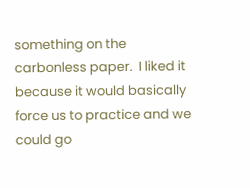something on the carbonless paper.  I liked it because it would basically force us to practice and we could go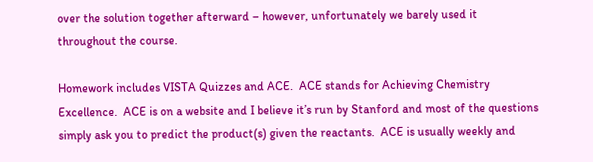over the solution together afterward – however, unfortunately we barely used it throughout the course.

Homework includes VISTA Quizzes and ACE.  ACE stands for Achieving Chemistry Excellence.  ACE is on a website and I believe it’s run by Stanford and most of the questions simply ask you to predict the product(s) given the reactants.  ACE is usually weekly and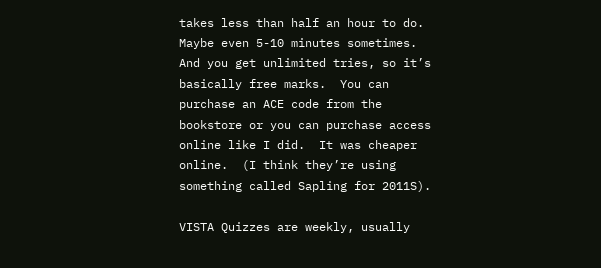takes less than half an hour to do.  Maybe even 5-10 minutes sometimes.  And you get unlimited tries, so it’s basically free marks.  You can purchase an ACE code from the bookstore or you can purchase access online like I did.  It was cheaper online.  (I think they’re using something called Sapling for 2011S).

VISTA Quizzes are weekly, usually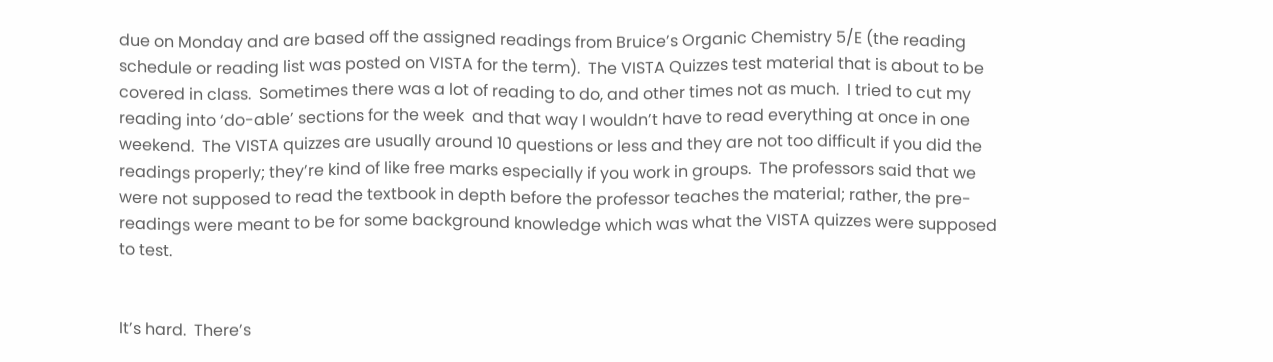due on Monday and are based off the assigned readings from Bruice’s Organic Chemistry 5/E (the reading schedule or reading list was posted on VISTA for the term).  The VISTA Quizzes test material that is about to be covered in class.  Sometimes there was a lot of reading to do, and other times not as much.  I tried to cut my reading into ‘do-able’ sections for the week  and that way I wouldn’t have to read everything at once in one weekend.  The VISTA quizzes are usually around 10 questions or less and they are not too difficult if you did the readings properly; they’re kind of like free marks especially if you work in groups.  The professors said that we were not supposed to read the textbook in depth before the professor teaches the material; rather, the pre-readings were meant to be for some background knowledge which was what the VISTA quizzes were supposed to test.


It’s hard.  There’s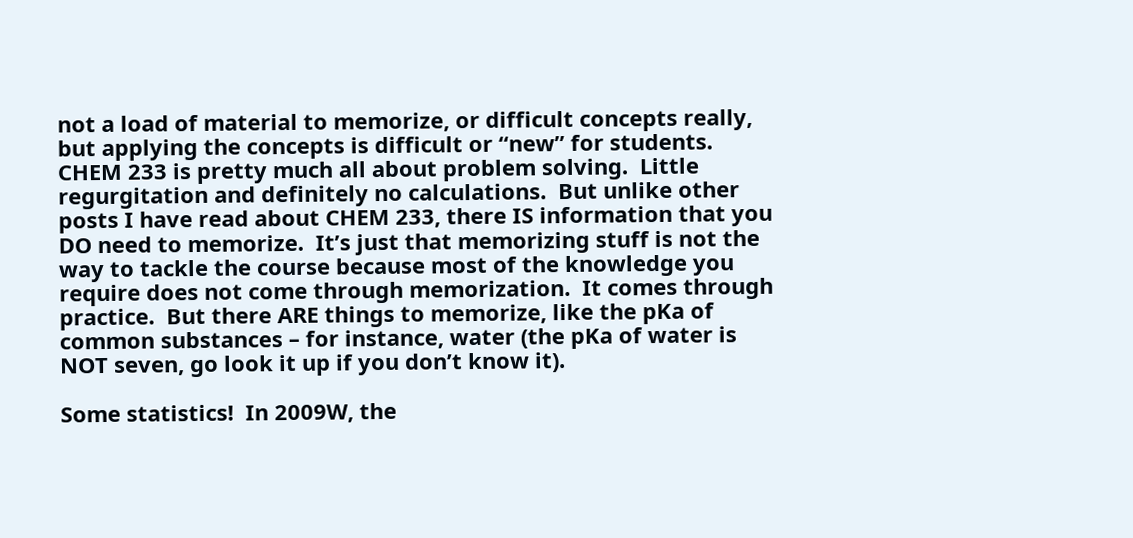not a load of material to memorize, or difficult concepts really, but applying the concepts is difficult or “new” for students.  CHEM 233 is pretty much all about problem solving.  Little regurgitation and definitely no calculations.  But unlike other posts I have read about CHEM 233, there IS information that you DO need to memorize.  It’s just that memorizing stuff is not the way to tackle the course because most of the knowledge you require does not come through memorization.  It comes through practice.  But there ARE things to memorize, like the pKa of common substances – for instance, water (the pKa of water is NOT seven, go look it up if you don’t know it).

Some statistics!  In 2009W, the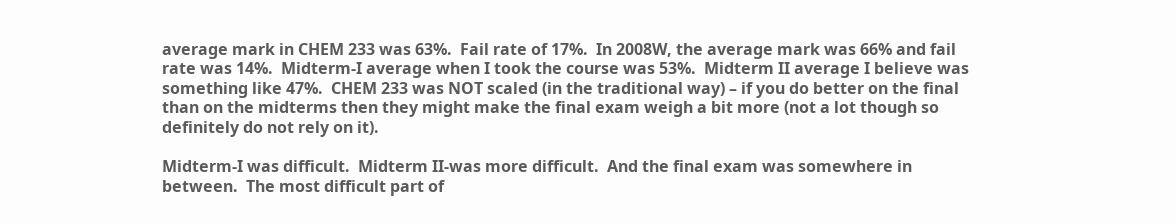average mark in CHEM 233 was 63%.  Fail rate of 17%.  In 2008W, the average mark was 66% and fail rate was 14%.  Midterm-I average when I took the course was 53%.  Midterm II average I believe was something like 47%.  CHEM 233 was NOT scaled (in the traditional way) – if you do better on the final than on the midterms then they might make the final exam weigh a bit more (not a lot though so definitely do not rely on it).

Midterm-I was difficult.  Midterm II-was more difficult.  And the final exam was somewhere in between.  The most difficult part of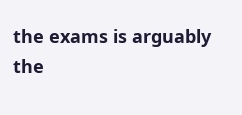the exams is arguably the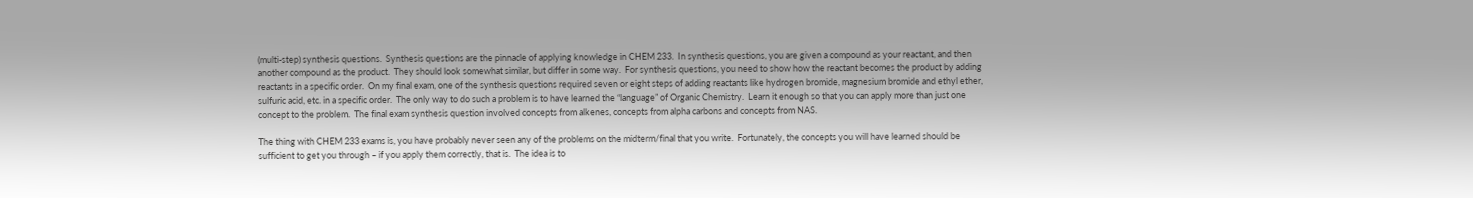(multi-step) synthesis questions.  Synthesis questions are the pinnacle of applying knowledge in CHEM 233.  In synthesis questions, you are given a compound as your reactant, and then another compound as the product.  They should look somewhat similar, but differ in some way.  For synthesis questions, you need to show how the reactant becomes the product by adding reactants in a specific order.  On my final exam, one of the synthesis questions required seven or eight steps of adding reactants like hydrogen bromide, magnesium bromide and ethyl ether, sulfuric acid, etc. in a specific order.  The only way to do such a problem is to have learned the “language” of Organic Chemistry.  Learn it enough so that you can apply more than just one concept to the problem.  The final exam synthesis question involved concepts from alkenes, concepts from alpha carbons and concepts from NAS.

The thing with CHEM 233 exams is, you have probably never seen any of the problems on the midterm/final that you write.  Fortunately, the concepts you will have learned should be sufficient to get you through – if you apply them correctly, that is.  The idea is to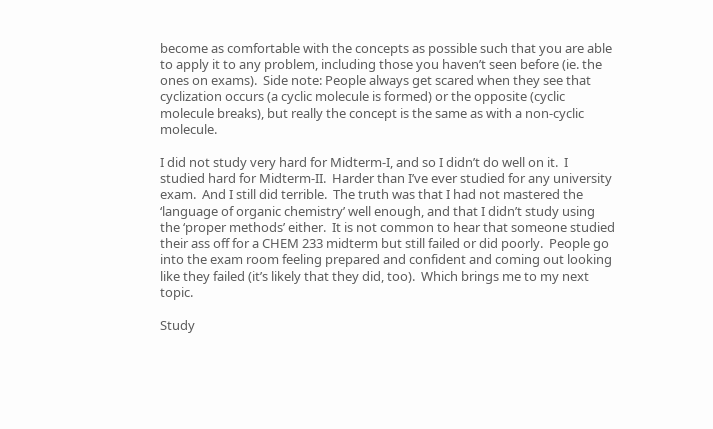become as comfortable with the concepts as possible such that you are able to apply it to any problem, including those you haven’t seen before (ie. the ones on exams).  Side note: People always get scared when they see that cyclization occurs (a cyclic molecule is formed) or the opposite (cyclic molecule breaks), but really the concept is the same as with a non-cyclic molecule.

I did not study very hard for Midterm-I, and so I didn’t do well on it.  I studied hard for Midterm-II.  Harder than I’ve ever studied for any university exam.  And I still did terrible.  The truth was that I had not mastered the ‘language of organic chemistry’ well enough, and that I didn’t study using the ‘proper methods’ either.  It is not common to hear that someone studied their ass off for a CHEM 233 midterm but still failed or did poorly.  People go into the exam room feeling prepared and confident and coming out looking like they failed (it’s likely that they did, too).  Which brings me to my next topic.

Study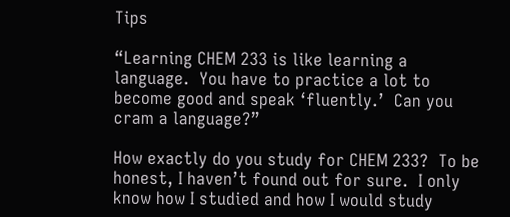Tips

“Learning CHEM 233 is like learning a language.  You have to practice a lot to become good and speak ‘fluently.’  Can you cram a language?”

How exactly do you study for CHEM 233?  To be honest, I haven’t found out for sure.  I only know how I studied and how I would study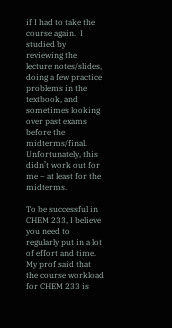if I had to take the course again.  I studied by reviewing the lecture notes/slides, doing a few practice problems in the textbook, and sometimes looking over past exams before the midterms/final.  Unfortunately, this didn’t work out for me – at least for the midterms.

To be successful in CHEM 233, I believe you need to regularly put in a lot of effort and time.  My prof said that the course workload for CHEM 233 is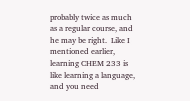probably twice as much as a regular course, and he may be right.  Like I mentioned earlier, learning CHEM 233 is like learning a language, and you need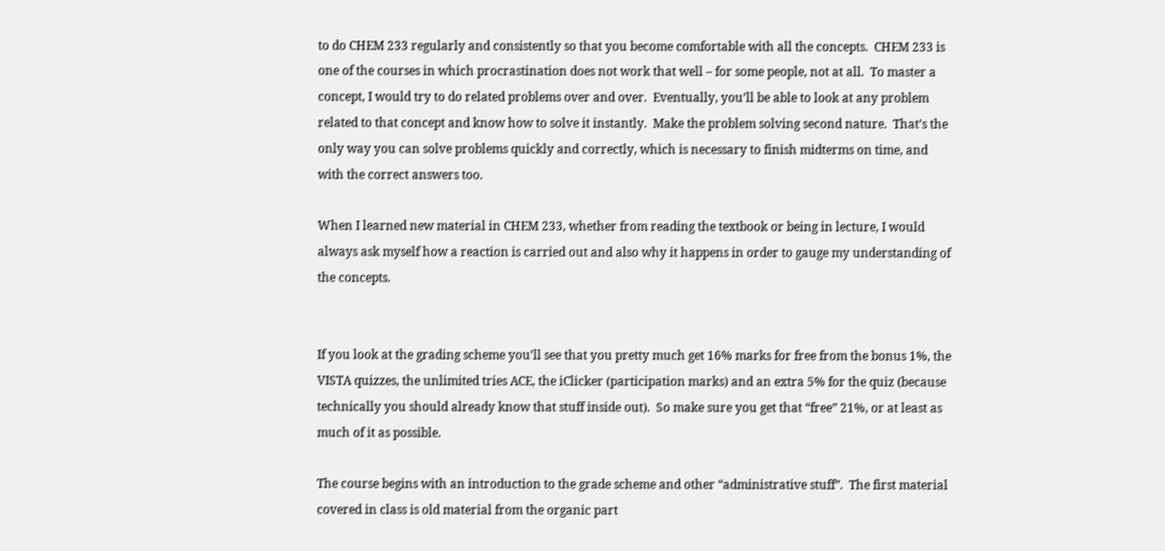to do CHEM 233 regularly and consistently so that you become comfortable with all the concepts.  CHEM 233 is one of the courses in which procrastination does not work that well – for some people, not at all.  To master a concept, I would try to do related problems over and over.  Eventually, you’ll be able to look at any problem related to that concept and know how to solve it instantly.  Make the problem solving second nature.  That’s the only way you can solve problems quickly and correctly, which is necessary to finish midterms on time, and with the correct answers too.

When I learned new material in CHEM 233, whether from reading the textbook or being in lecture, I would always ask myself how a reaction is carried out and also why it happens in order to gauge my understanding of the concepts.


If you look at the grading scheme you’ll see that you pretty much get 16% marks for free from the bonus 1%, the VISTA quizzes, the unlimited tries ACE, the iClicker (participation marks) and an extra 5% for the quiz (because technically you should already know that stuff inside out).  So make sure you get that “free” 21%, or at least as much of it as possible.

The course begins with an introduction to the grade scheme and other “administrative stuff”.  The first material covered in class is old material from the organic part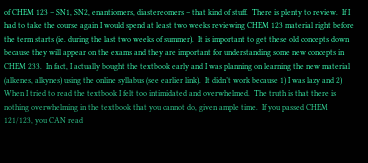of CHEM 123 – SN1, SN2, enantiomers, diastereomers – that kind of stuff.  There is plenty to review.  If I had to take the course again I would spend at least two weeks reviewing CHEM 123 material right before the term starts (ie. during the last two weeks of summer).  It is important to get these old concepts down because they will appear on the exams and they are important for understanding some new concepts in CHEM 233.  In fact, I actually bought the textbook early and I was planning on learning the new material (alkenes, alkynes) using the online syllabus (see earlier link).  It didn’t work because 1) I was lazy and 2) When I tried to read the textbook I felt too intimidated and overwhelmed.  The truth is that there is nothing overwhelming in the textbook that you cannot do, given ample time.  If you passed CHEM 121/123, you CAN read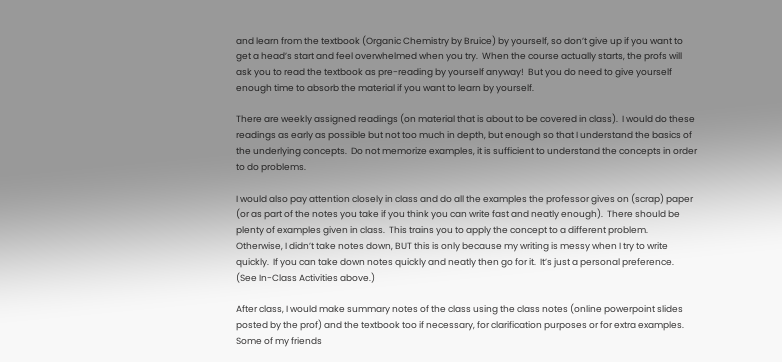and learn from the textbook (Organic Chemistry by Bruice) by yourself, so don’t give up if you want to get a head’s start and feel overwhelmed when you try.  When the course actually starts, the profs will ask you to read the textbook as pre-reading by yourself anyway!  But you do need to give yourself enough time to absorb the material if you want to learn by yourself.

There are weekly assigned readings (on material that is about to be covered in class).  I would do these readings as early as possible but not too much in depth, but enough so that I understand the basics of the underlying concepts.  Do not memorize examples, it is sufficient to understand the concepts in order to do problems.

I would also pay attention closely in class and do all the examples the professor gives on (scrap) paper (or as part of the notes you take if you think you can write fast and neatly enough).  There should be plenty of examples given in class.  This trains you to apply the concept to a different problem.  Otherwise, I didn’t take notes down, BUT this is only because my writing is messy when I try to write quickly.  If you can take down notes quickly and neatly then go for it.  It’s just a personal preference.  (See In-Class Activities above.)

After class, I would make summary notes of the class using the class notes (online powerpoint slides posted by the prof) and the textbook too if necessary, for clarification purposes or for extra examples.  Some of my friends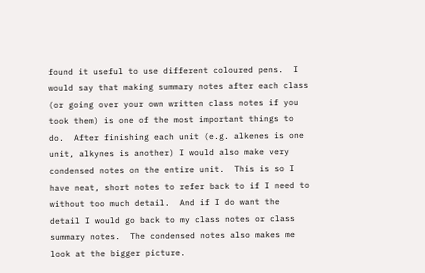found it useful to use different coloured pens.  I would say that making summary notes after each class (or going over your own written class notes if you took them) is one of the most important things to do.  After finishing each unit (e.g. alkenes is one unit, alkynes is another) I would also make very condensed notes on the entire unit.  This is so I have neat, short notes to refer back to if I need to without too much detail.  And if I do want the detail I would go back to my class notes or class summary notes.  The condensed notes also makes me look at the bigger picture.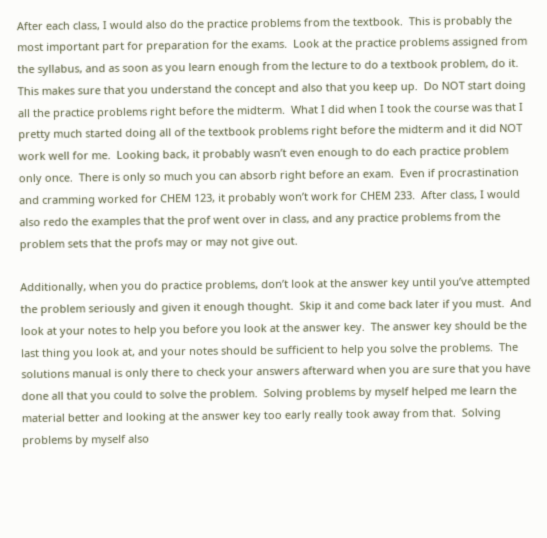After each class, I would also do the practice problems from the textbook.  This is probably the most important part for preparation for the exams.  Look at the practice problems assigned from the syllabus, and as soon as you learn enough from the lecture to do a textbook problem, do it.  This makes sure that you understand the concept and also that you keep up.  Do NOT start doing all the practice problems right before the midterm.  What I did when I took the course was that I pretty much started doing all of the textbook problems right before the midterm and it did NOT work well for me.  Looking back, it probably wasn’t even enough to do each practice problem only once.  There is only so much you can absorb right before an exam.  Even if procrastination and cramming worked for CHEM 123, it probably won’t work for CHEM 233.  After class, I would also redo the examples that the prof went over in class, and any practice problems from the problem sets that the profs may or may not give out.

Additionally, when you do practice problems, don’t look at the answer key until you’ve attempted the problem seriously and given it enough thought.  Skip it and come back later if you must.  And look at your notes to help you before you look at the answer key.  The answer key should be the last thing you look at, and your notes should be sufficient to help you solve the problems.  The solutions manual is only there to check your answers afterward when you are sure that you have done all that you could to solve the problem.  Solving problems by myself helped me learn the material better and looking at the answer key too early really took away from that.  Solving problems by myself also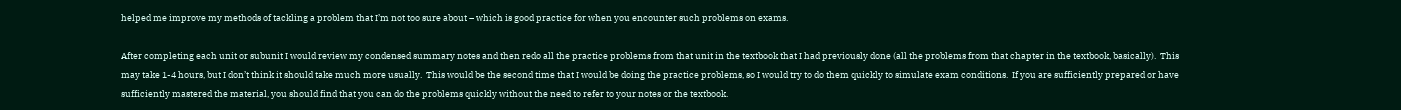helped me improve my methods of tackling a problem that I’m not too sure about – which is good practice for when you encounter such problems on exams.

After completing each unit or subunit I would review my condensed summary notes and then redo all the practice problems from that unit in the textbook that I had previously done (all the problems from that chapter in the textbook, basically).  This may take 1-4 hours, but I don’t think it should take much more usually.  This would be the second time that I would be doing the practice problems, so I would try to do them quickly to simulate exam conditions.  If you are sufficiently prepared or have sufficiently mastered the material, you should find that you can do the problems quickly without the need to refer to your notes or the textbook.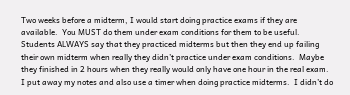Two weeks before a midterm, I would start doing practice exams if they are available.  You MUST do them under exam conditions for them to be useful.  Students ALWAYS say that they practiced midterms but then they end up failing their own midterm when really they didn’t practice under exam conditions.  Maybe they finished in 2 hours when they really would only have one hour in the real exam.  I put away my notes and also use a timer when doing practice midterms.  I didn’t do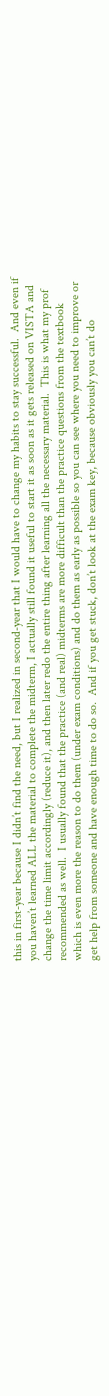this in first-year because I didn’t find the need, but I realized in second-year that I would have to change my habits to stay successful.  And even if you haven’t learned ALL the material to complete the midterm, I actually still found it useful to start it as soon as it gets released on VISTA and change the time limit accordingly (reduce it), and then later redo the entire thing after learning all the necessary material.  This is what my prof recommended as well.  I usually found that the practice (and real) midterms are more difficult than the practice questions from the textbook which is even more the reason to do them (under exam conditions) and do them as early as possible so you can see where you need to improve or get help from someone and have enough time to do so.  And if you get stuck, don’t look at the exam key, because obviously you can’t do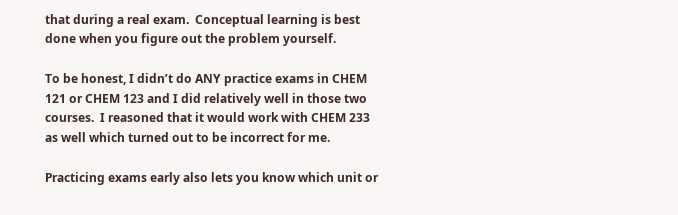that during a real exam.  Conceptual learning is best done when you figure out the problem yourself.

To be honest, I didn’t do ANY practice exams in CHEM 121 or CHEM 123 and I did relatively well in those two courses.  I reasoned that it would work with CHEM 233 as well which turned out to be incorrect for me.

Practicing exams early also lets you know which unit or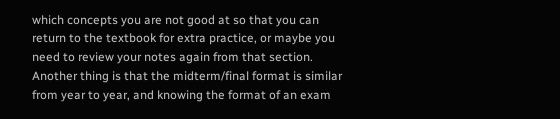which concepts you are not good at so that you can return to the textbook for extra practice, or maybe you need to review your notes again from that section.  Another thing is that the midterm/final format is similar from year to year, and knowing the format of an exam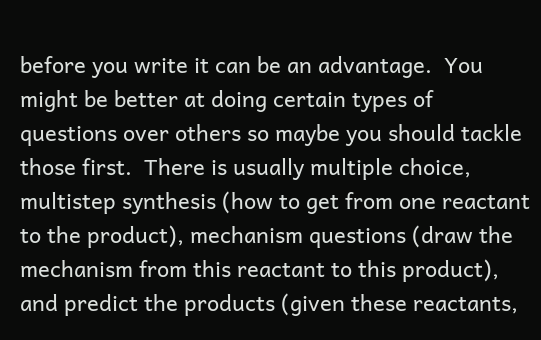before you write it can be an advantage.  You might be better at doing certain types of questions over others so maybe you should tackle those first.  There is usually multiple choice, multistep synthesis (how to get from one reactant to the product), mechanism questions (draw the mechanism from this reactant to this product), and predict the products (given these reactants,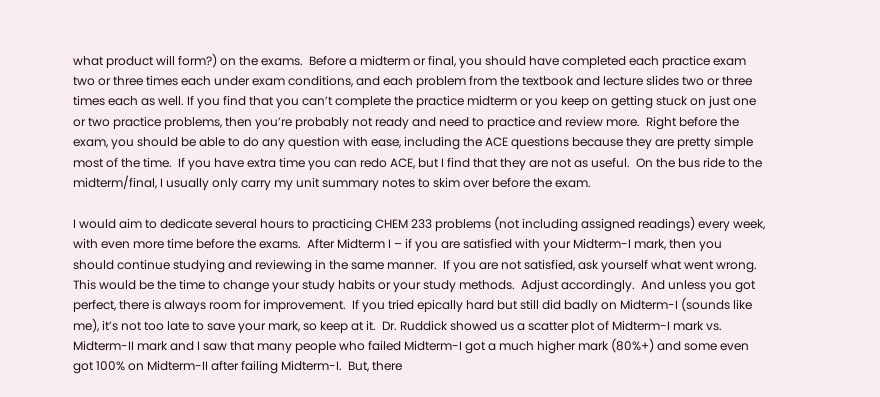what product will form?) on the exams.  Before a midterm or final, you should have completed each practice exam two or three times each under exam conditions, and each problem from the textbook and lecture slides two or three times each as well. If you find that you can’t complete the practice midterm or you keep on getting stuck on just one or two practice problems, then you’re probably not ready and need to practice and review more.  Right before the exam, you should be able to do any question with ease, including the ACE questions because they are pretty simple most of the time.  If you have extra time you can redo ACE, but I find that they are not as useful.  On the bus ride to the midterm/final, I usually only carry my unit summary notes to skim over before the exam.

I would aim to dedicate several hours to practicing CHEM 233 problems (not including assigned readings) every week, with even more time before the exams.  After Midterm I – if you are satisfied with your Midterm-I mark, then you should continue studying and reviewing in the same manner.  If you are not satisfied, ask yourself what went wrong.  This would be the time to change your study habits or your study methods.  Adjust accordingly.  And unless you got perfect, there is always room for improvement.  If you tried epically hard but still did badly on Midterm-I (sounds like me), it’s not too late to save your mark, so keep at it.  Dr. Ruddick showed us a scatter plot of Midterm-I mark vs. Midterm-II mark and I saw that many people who failed Midterm-I got a much higher mark (80%+) and some even got 100% on Midterm-II after failing Midterm-I.  But, there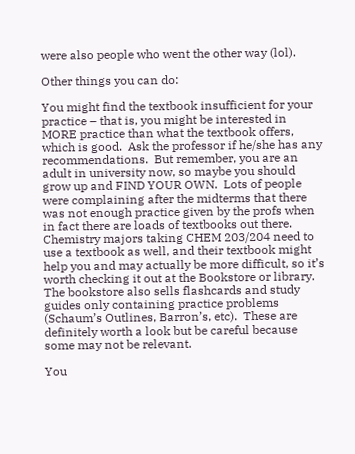were also people who went the other way (lol).

Other things you can do:

You might find the textbook insufficient for your practice – that is, you might be interested in MORE practice than what the textbook offers, which is good.  Ask the professor if he/she has any recommendations.  But remember, you are an adult in university now, so maybe you should grow up and FIND YOUR OWN.  Lots of people were complaining after the midterms that there was not enough practice given by the profs when in fact there are loads of textbooks out there.  Chemistry majors taking CHEM 203/204 need to use a textbook as well, and their textbook might help you and may actually be more difficult, so it’s worth checking it out at the Bookstore or library.  The bookstore also sells flashcards and study guides only containing practice problems (Schaum’s Outlines, Barron’s, etc).  These are definitely worth a look but be careful because some may not be relevant.

You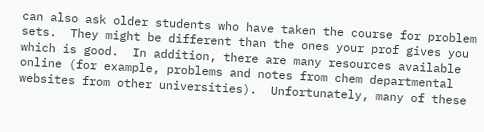can also ask older students who have taken the course for problem sets.  They might be different than the ones your prof gives you which is good.  In addition, there are many resources available online (for example, problems and notes from chem departmental websites from other universities).  Unfortunately, many of these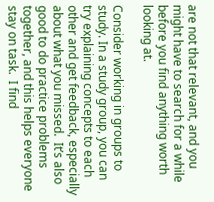are not that relevant, and you might have to search for a while before you find anything worth looking at.

Consider working in groups to study. In a study group, you can try explaining concepts to each other and get feedback, especially about what you missed.  It’s also good to do practice problems together, and this helps everyone stay on task.  I find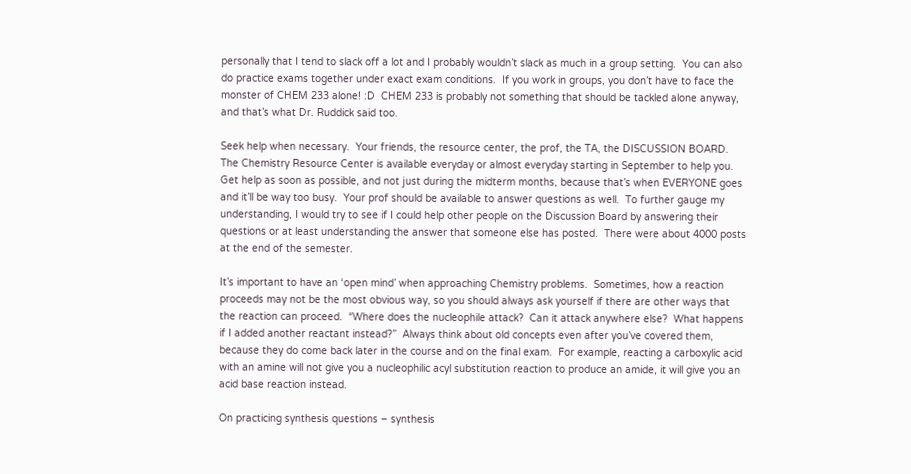personally that I tend to slack off a lot and I probably wouldn’t slack as much in a group setting.  You can also do practice exams together under exact exam conditions.  If you work in groups, you don’t have to face the monster of CHEM 233 alone! :D  CHEM 233 is probably not something that should be tackled alone anyway, and that’s what Dr. Ruddick said too.

Seek help when necessary.  Your friends, the resource center, the prof, the TA, the DISCUSSION BOARD.  The Chemistry Resource Center is available everyday or almost everyday starting in September to help you.  Get help as soon as possible, and not just during the midterm months, because that’s when EVERYONE goes and it’ll be way too busy.  Your prof should be available to answer questions as well.  To further gauge my understanding, I would try to see if I could help other people on the Discussion Board by answering their questions or at least understanding the answer that someone else has posted.  There were about 4000 posts at the end of the semester.

It’s important to have an ‘open mind’ when approaching Chemistry problems.  Sometimes, how a reaction proceeds may not be the most obvious way, so you should always ask yourself if there are other ways that the reaction can proceed.  “Where does the nucleophile attack?  Can it attack anywhere else?  What happens if I added another reactant instead?”  Always think about old concepts even after you’ve covered them, because they do come back later in the course and on the final exam.  For example, reacting a carboxylic acid with an amine will not give you a nucleophilic acyl substitution reaction to produce an amide, it will give you an acid base reaction instead.

On practicing synthesis questions – synthesis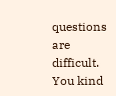questions are difficult.  You kind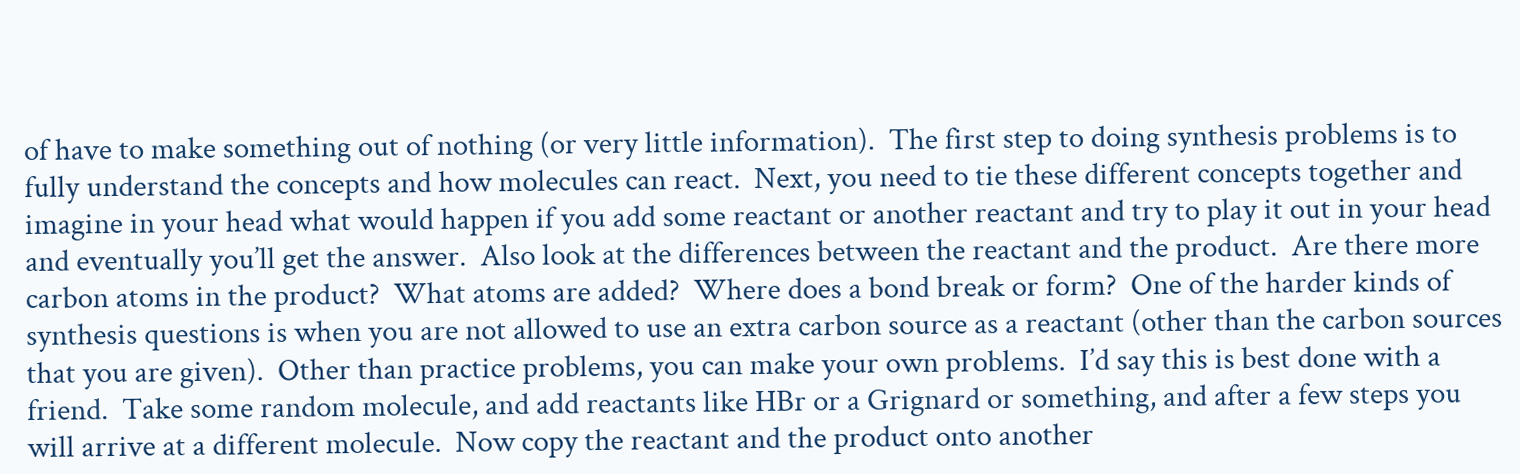of have to make something out of nothing (or very little information).  The first step to doing synthesis problems is to fully understand the concepts and how molecules can react.  Next, you need to tie these different concepts together and imagine in your head what would happen if you add some reactant or another reactant and try to play it out in your head and eventually you’ll get the answer.  Also look at the differences between the reactant and the product.  Are there more carbon atoms in the product?  What atoms are added?  Where does a bond break or form?  One of the harder kinds of synthesis questions is when you are not allowed to use an extra carbon source as a reactant (other than the carbon sources that you are given).  Other than practice problems, you can make your own problems.  I’d say this is best done with a friend.  Take some random molecule, and add reactants like HBr or a Grignard or something, and after a few steps you will arrive at a different molecule.  Now copy the reactant and the product onto another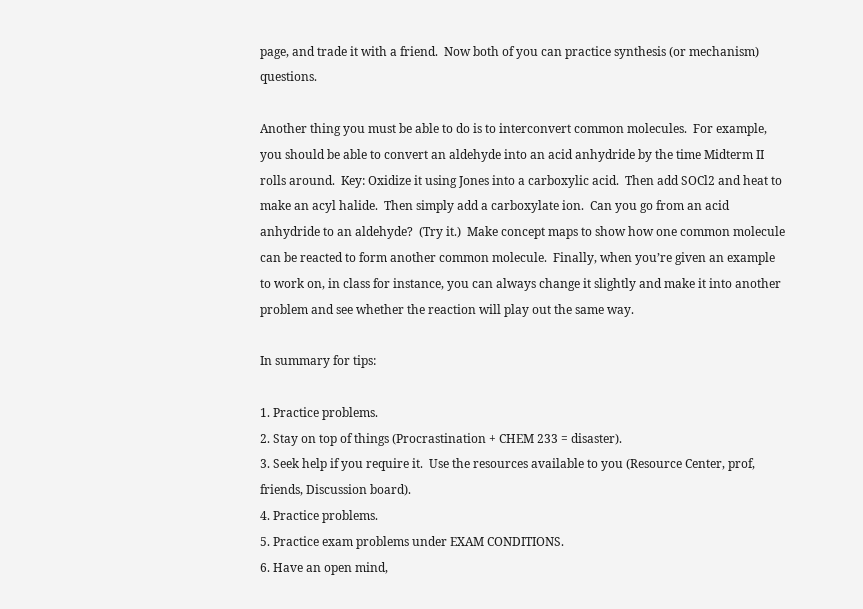page, and trade it with a friend.  Now both of you can practice synthesis (or mechanism) questions.

Another thing you must be able to do is to interconvert common molecules.  For example, you should be able to convert an aldehyde into an acid anhydride by the time Midterm II rolls around.  Key: Oxidize it using Jones into a carboxylic acid.  Then add SOCl2 and heat to make an acyl halide.  Then simply add a carboxylate ion.  Can you go from an acid anhydride to an aldehyde?  (Try it.)  Make concept maps to show how one common molecule can be reacted to form another common molecule.  Finally, when you’re given an example to work on, in class for instance, you can always change it slightly and make it into another problem and see whether the reaction will play out the same way.

In summary for tips:

1. Practice problems.
2. Stay on top of things (Procrastination + CHEM 233 = disaster).
3. Seek help if you require it.  Use the resources available to you (Resource Center, prof, friends, Discussion board).
4. Practice problems.
5. Practice exam problems under EXAM CONDITIONS.
6. Have an open mind,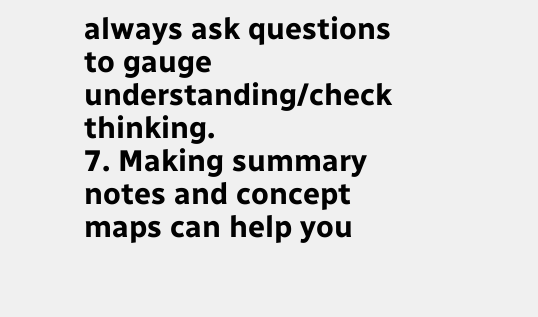always ask questions to gauge understanding/check thinking.
7. Making summary notes and concept maps can help you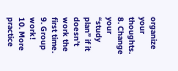organize your thoughts.
8. Change your “study plan” if it doesn’t work the first time.
9. Group work!
10. More practice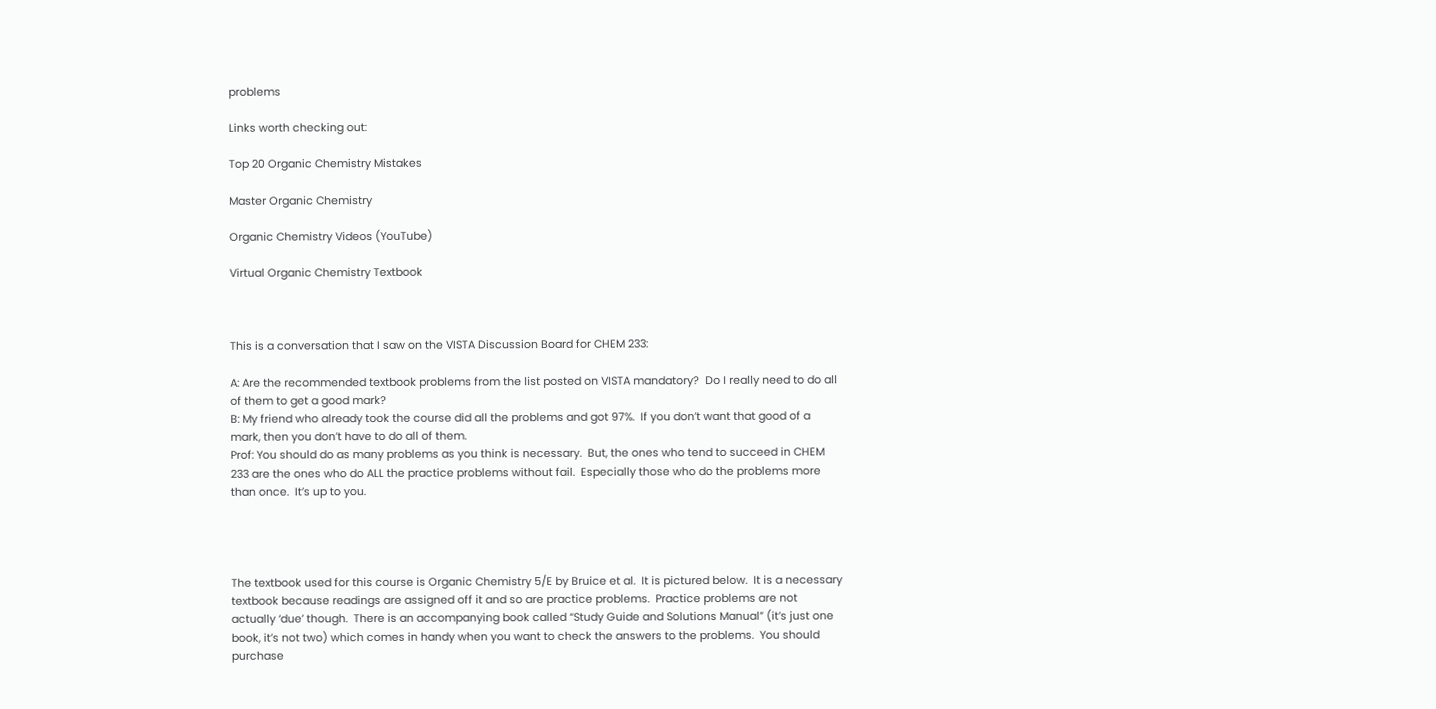problems

Links worth checking out:

Top 20 Organic Chemistry Mistakes

Master Organic Chemistry

Organic Chemistry Videos (YouTube)

Virtual Organic Chemistry Textbook



This is a conversation that I saw on the VISTA Discussion Board for CHEM 233:

A: Are the recommended textbook problems from the list posted on VISTA mandatory?  Do I really need to do all of them to get a good mark?
B: My friend who already took the course did all the problems and got 97%.  If you don’t want that good of a mark, then you don’t have to do all of them.
Prof: You should do as many problems as you think is necessary.  But, the ones who tend to succeed in CHEM 233 are the ones who do ALL the practice problems without fail.  Especially those who do the problems more than once.  It’s up to you.




The textbook used for this course is Organic Chemistry 5/E by Bruice et al.  It is pictured below.  It is a necessary textbook because readings are assigned off it and so are practice problems.  Practice problems are not actually ‘due’ though.  There is an accompanying book called “Study Guide and Solutions Manual” (it’s just one book, it’s not two) which comes in handy when you want to check the answers to the problems.  You should purchase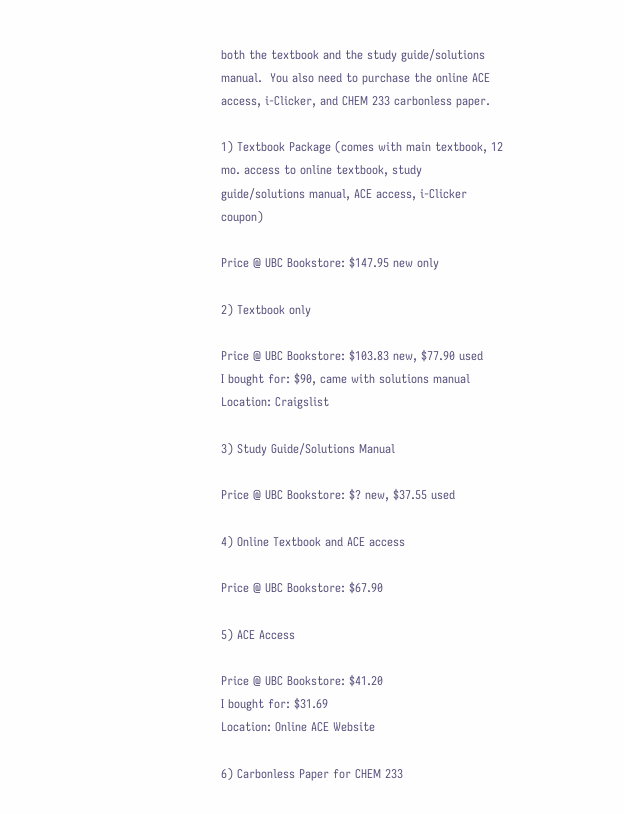both the textbook and the study guide/solutions manual.  You also need to purchase the online ACE access, i-Clicker, and CHEM 233 carbonless paper.

1) Textbook Package (comes with main textbook, 12 mo. access to online textbook, study guide/solutions manual, ACE access, i-Clicker coupon)

Price @ UBC Bookstore: $147.95 new only

2) Textbook only

Price @ UBC Bookstore: $103.83 new, $77.90 used
I bought for: $90, came with solutions manual
Location: Craigslist

3) Study Guide/Solutions Manual

Price @ UBC Bookstore: $? new, $37.55 used

4) Online Textbook and ACE access

Price @ UBC Bookstore: $67.90

5) ACE Access

Price @ UBC Bookstore: $41.20
I bought for: $31.69
Location: Online ACE Website

6) Carbonless Paper for CHEM 233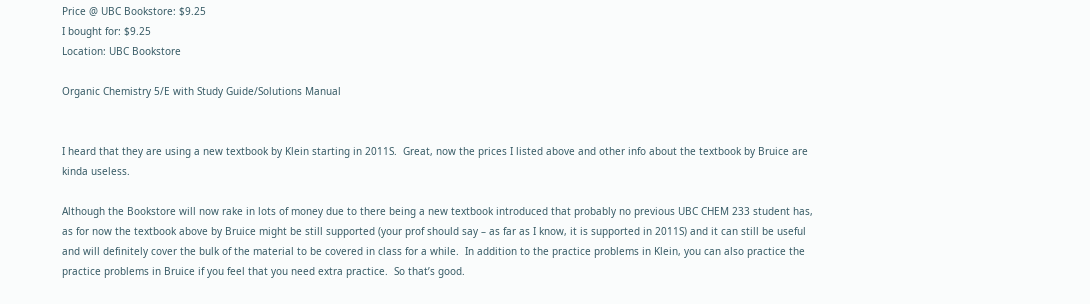Price @ UBC Bookstore: $9.25
I bought for: $9.25
Location: UBC Bookstore

Organic Chemistry 5/E with Study Guide/Solutions Manual


I heard that they are using a new textbook by Klein starting in 2011S.  Great, now the prices I listed above and other info about the textbook by Bruice are kinda useless.

Although the Bookstore will now rake in lots of money due to there being a new textbook introduced that probably no previous UBC CHEM 233 student has, as for now the textbook above by Bruice might be still supported (your prof should say – as far as I know, it is supported in 2011S) and it can still be useful and will definitely cover the bulk of the material to be covered in class for a while.  In addition to the practice problems in Klein, you can also practice the practice problems in Bruice if you feel that you need extra practice.  So that’s good.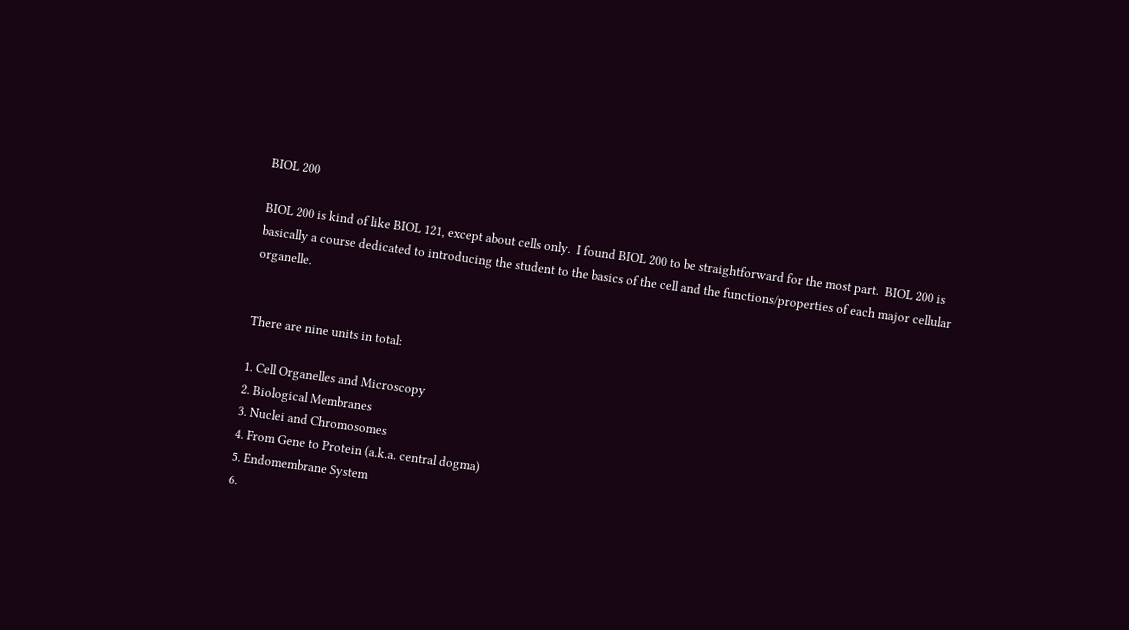BIOL 200

BIOL 200 is kind of like BIOL 121, except about cells only.  I found BIOL 200 to be straightforward for the most part.  BIOL 200 is basically a course dedicated to introducing the student to the basics of the cell and the functions/properties of each major cellular organelle.


There are nine units in total:

1. Cell Organelles and Microscopy
2. Biological Membranes
3. Nuclei and Chromosomes
4. From Gene to Protein (a.k.a. central dogma)
5. Endomembrane System
6.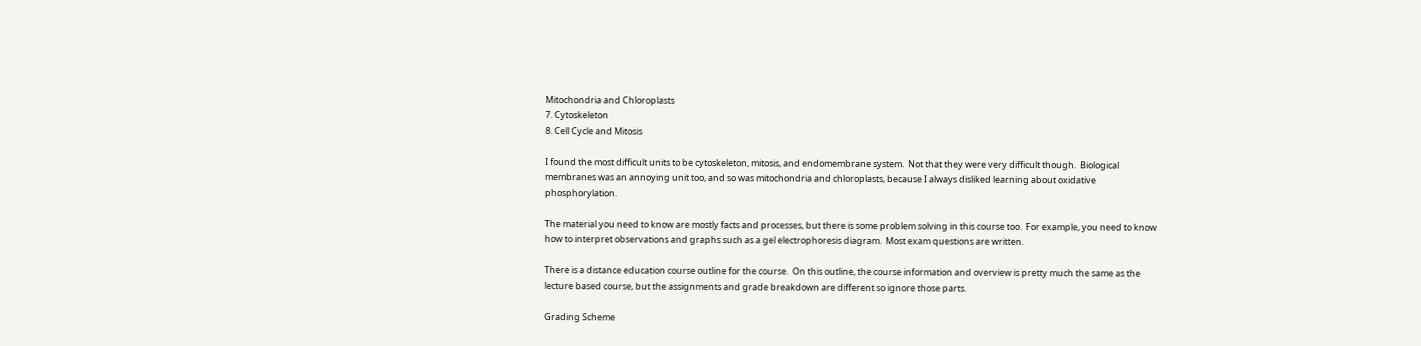Mitochondria and Chloroplasts
7. Cytoskeleton
8. Cell Cycle and Mitosis

I found the most difficult units to be cytoskeleton, mitosis, and endomembrane system.  Not that they were very difficult though.  Biological membranes was an annoying unit too, and so was mitochondria and chloroplasts, because I always disliked learning about oxidative phosphorylation.

The material you need to know are mostly facts and processes, but there is some problem solving in this course too.  For example, you need to know how to interpret observations and graphs such as a gel electrophoresis diagram.  Most exam questions are written.

There is a distance education course outline for the course.  On this outline, the course information and overview is pretty much the same as the lecture based course, but the assignments and grade breakdown are different so ignore those parts.

Grading Scheme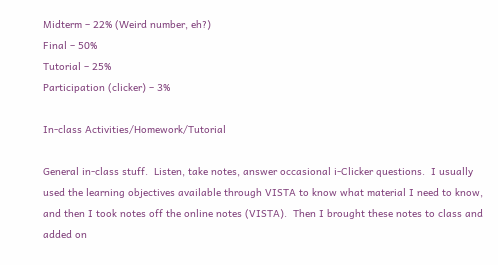Midterm – 22% (Weird number, eh?)
Final – 50%
Tutorial – 25%
Participation (clicker) – 3%

In-class Activities/Homework/Tutorial

General in-class stuff.  Listen, take notes, answer occasional i-Clicker questions.  I usually used the learning objectives available through VISTA to know what material I need to know, and then I took notes off the online notes (VISTA).  Then I brought these notes to class and added on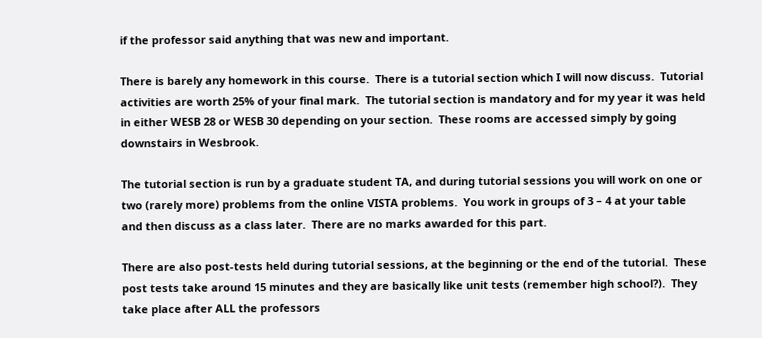if the professor said anything that was new and important.

There is barely any homework in this course.  There is a tutorial section which I will now discuss.  Tutorial activities are worth 25% of your final mark.  The tutorial section is mandatory and for my year it was held in either WESB 28 or WESB 30 depending on your section.  These rooms are accessed simply by going downstairs in Wesbrook.

The tutorial section is run by a graduate student TA, and during tutorial sessions you will work on one or two (rarely more) problems from the online VISTA problems.  You work in groups of 3 – 4 at your table and then discuss as a class later.  There are no marks awarded for this part.

There are also post-tests held during tutorial sessions, at the beginning or the end of the tutorial.  These post tests take around 15 minutes and they are basically like unit tests (remember high school?).  They take place after ALL the professors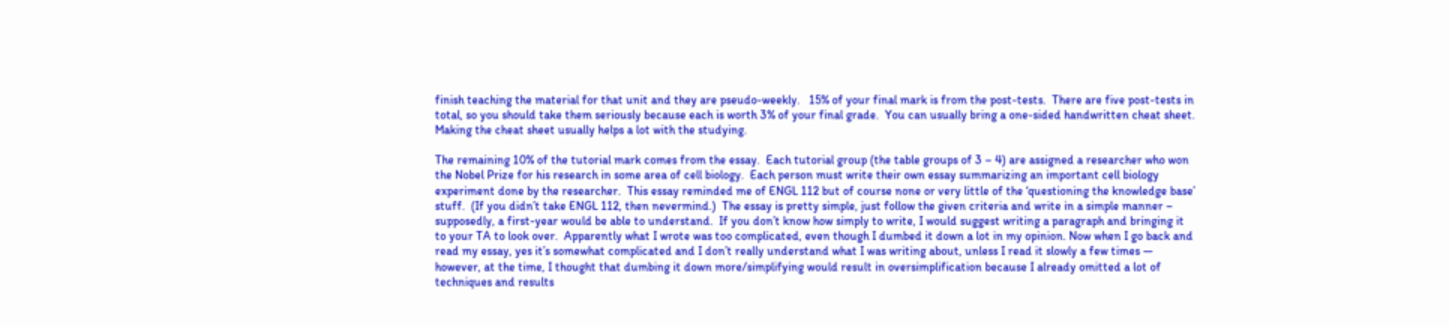finish teaching the material for that unit and they are pseudo-weekly.   15% of your final mark is from the post-tests.  There are five post-tests in total, so you should take them seriously because each is worth 3% of your final grade.  You can usually bring a one-sided handwritten cheat sheet.  Making the cheat sheet usually helps a lot with the studying.

The remaining 10% of the tutorial mark comes from the essay.  Each tutorial group (the table groups of 3 – 4) are assigned a researcher who won the Nobel Prize for his research in some area of cell biology.  Each person must write their own essay summarizing an important cell biology experiment done by the researcher.  This essay reminded me of ENGL 112 but of course none or very little of the ‘questioning the knowledge base’ stuff.  (If you didn’t take ENGL 112, then nevermind.)  The essay is pretty simple, just follow the given criteria and write in a simple manner – supposedly, a first-year would be able to understand.  If you don’t know how simply to write, I would suggest writing a paragraph and bringing it to your TA to look over.  Apparently what I wrote was too complicated, even though I dumbed it down a lot in my opinion. Now when I go back and read my essay, yes it’s somewhat complicated and I don’t really understand what I was writing about, unless I read it slowly a few times — however, at the time, I thought that dumbing it down more/simplifying would result in oversimplification because I already omitted a lot of techniques and results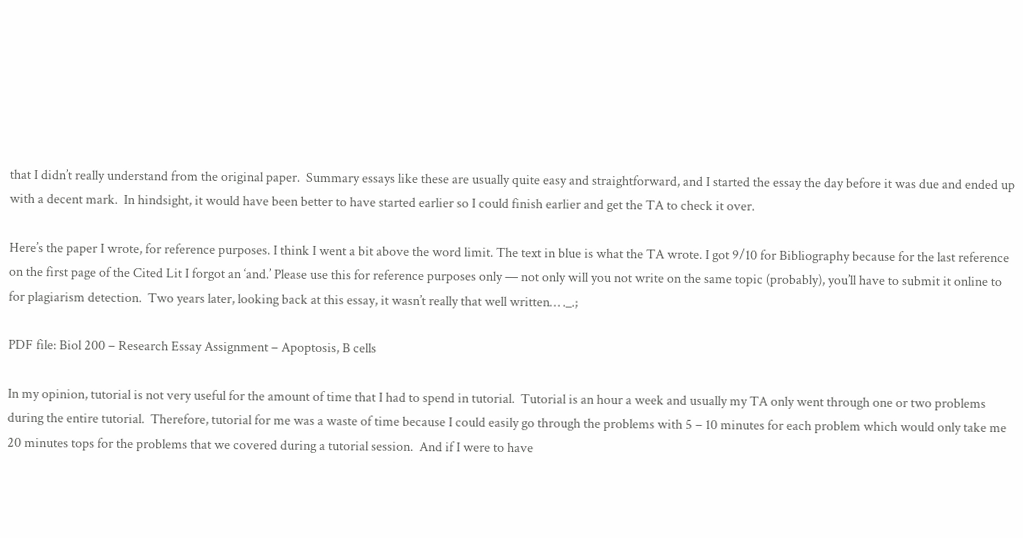that I didn’t really understand from the original paper.  Summary essays like these are usually quite easy and straightforward, and I started the essay the day before it was due and ended up with a decent mark.  In hindsight, it would have been better to have started earlier so I could finish earlier and get the TA to check it over.

Here’s the paper I wrote, for reference purposes. I think I went a bit above the word limit. The text in blue is what the TA wrote. I got 9/10 for Bibliography because for the last reference on the first page of the Cited Lit I forgot an ‘and.’ Please use this for reference purposes only — not only will you not write on the same topic (probably), you’ll have to submit it online to for plagiarism detection.  Two years later, looking back at this essay, it wasn’t really that well written… ._.;

PDF file: Biol 200 – Research Essay Assignment – Apoptosis, B cells

In my opinion, tutorial is not very useful for the amount of time that I had to spend in tutorial.  Tutorial is an hour a week and usually my TA only went through one or two problems during the entire tutorial.  Therefore, tutorial for me was a waste of time because I could easily go through the problems with 5 – 10 minutes for each problem which would only take me 20 minutes tops for the problems that we covered during a tutorial session.  And if I were to have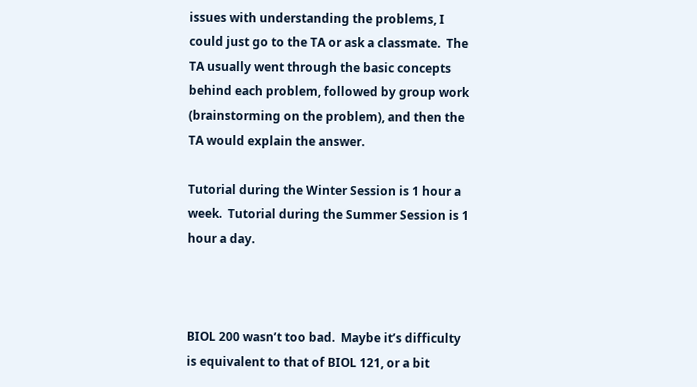issues with understanding the problems, I could just go to the TA or ask a classmate.  The TA usually went through the basic concepts behind each problem, followed by group work (brainstorming on the problem), and then the TA would explain the answer.

Tutorial during the Winter Session is 1 hour a week.  Tutorial during the Summer Session is 1 hour a day.



BIOL 200 wasn’t too bad.  Maybe it’s difficulty is equivalent to that of BIOL 121, or a bit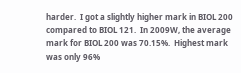harder.  I got a slightly higher mark in BIOL 200 compared to BIOL 121.  In 2009W, the average mark for BIOL 200 was 70.15%.  Highest mark was only 96%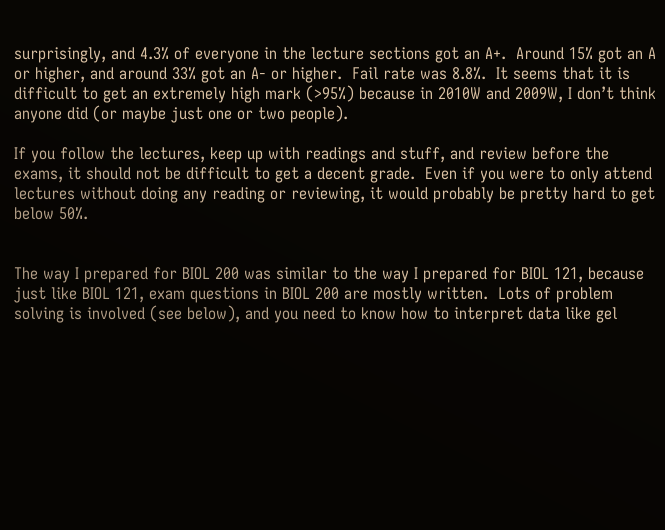surprisingly, and 4.3% of everyone in the lecture sections got an A+.  Around 15% got an A or higher, and around 33% got an A- or higher.  Fail rate was 8.8%.  It seems that it is difficult to get an extremely high mark (>95%) because in 2010W and 2009W, I don’t think anyone did (or maybe just one or two people).

If you follow the lectures, keep up with readings and stuff, and review before the exams, it should not be difficult to get a decent grade.  Even if you were to only attend lectures without doing any reading or reviewing, it would probably be pretty hard to get below 50%.


The way I prepared for BIOL 200 was similar to the way I prepared for BIOL 121, because just like BIOL 121, exam questions in BIOL 200 are mostly written.  Lots of problem solving is involved (see below), and you need to know how to interpret data like gel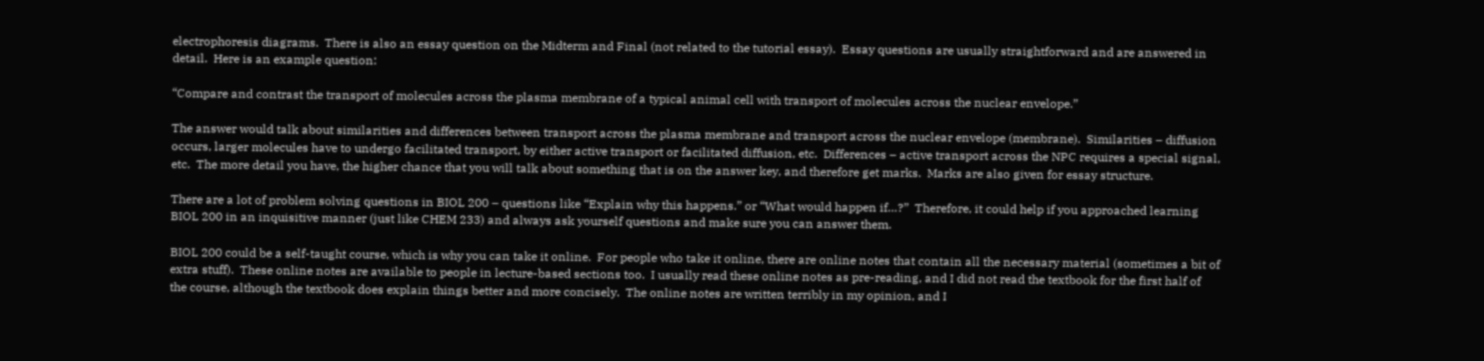electrophoresis diagrams.  There is also an essay question on the Midterm and Final (not related to the tutorial essay).  Essay questions are usually straightforward and are answered in detail.  Here is an example question:

“Compare and contrast the transport of molecules across the plasma membrane of a typical animal cell with transport of molecules across the nuclear envelope.”

The answer would talk about similarities and differences between transport across the plasma membrane and transport across the nuclear envelope (membrane).  Similarities – diffusion occurs, larger molecules have to undergo facilitated transport, by either active transport or facilitated diffusion, etc.  Differences – active transport across the NPC requires a special signal, etc.  The more detail you have, the higher chance that you will talk about something that is on the answer key, and therefore get marks.  Marks are also given for essay structure.

There are a lot of problem solving questions in BIOL 200 – questions like “Explain why this happens.” or “What would happen if…?”  Therefore, it could help if you approached learning BIOL 200 in an inquisitive manner (just like CHEM 233) and always ask yourself questions and make sure you can answer them.

BIOL 200 could be a self-taught course, which is why you can take it online.  For people who take it online, there are online notes that contain all the necessary material (sometimes a bit of extra stuff).  These online notes are available to people in lecture-based sections too.  I usually read these online notes as pre-reading, and I did not read the textbook for the first half of the course, although the textbook does explain things better and more concisely.  The online notes are written terribly in my opinion, and I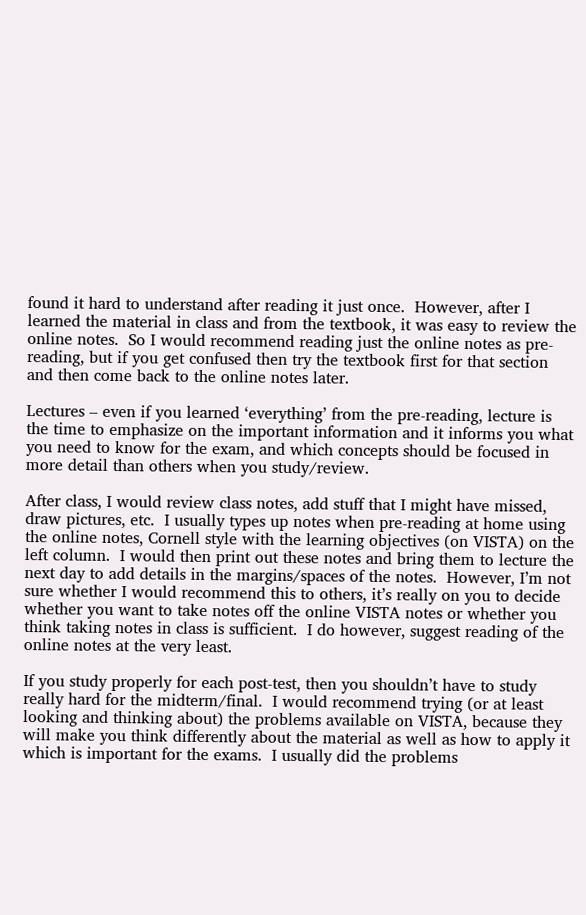found it hard to understand after reading it just once.  However, after I learned the material in class and from the textbook, it was easy to review the online notes.  So I would recommend reading just the online notes as pre-reading, but if you get confused then try the textbook first for that section and then come back to the online notes later.

Lectures – even if you learned ‘everything’ from the pre-reading, lecture is the time to emphasize on the important information and it informs you what you need to know for the exam, and which concepts should be focused in more detail than others when you study/review.

After class, I would review class notes, add stuff that I might have missed, draw pictures, etc.  I usually types up notes when pre-reading at home using the online notes, Cornell style with the learning objectives (on VISTA) on the left column.  I would then print out these notes and bring them to lecture the next day to add details in the margins/spaces of the notes.  However, I’m not sure whether I would recommend this to others, it’s really on you to decide whether you want to take notes off the online VISTA notes or whether you think taking notes in class is sufficient.  I do however, suggest reading of the online notes at the very least.

If you study properly for each post-test, then you shouldn’t have to study really hard for the midterm/final.  I would recommend trying (or at least looking and thinking about) the problems available on VISTA, because they will make you think differently about the material as well as how to apply it which is important for the exams.  I usually did the problems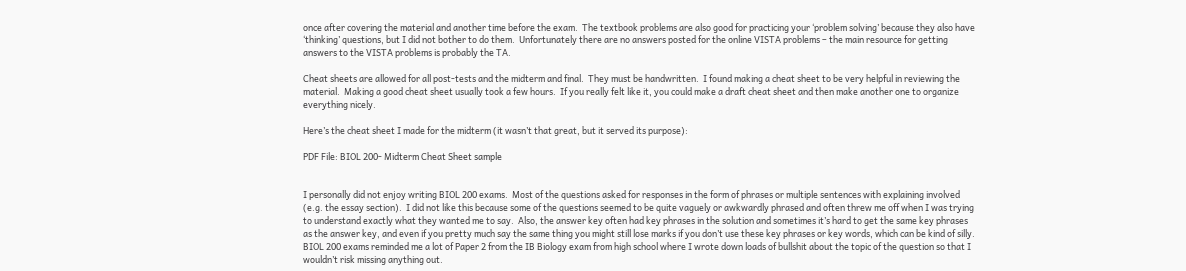once after covering the material and another time before the exam.  The textbook problems are also good for practicing your ‘problem solving’ because they also have ‘thinking’ questions, but I did not bother to do them.  Unfortunately there are no answers posted for the online VISTA problems – the main resource for getting answers to the VISTA problems is probably the TA.

Cheat sheets are allowed for all post-tests and the midterm and final.  They must be handwritten.  I found making a cheat sheet to be very helpful in reviewing the material.  Making a good cheat sheet usually took a few hours.  If you really felt like it, you could make a draft cheat sheet and then make another one to organize everything nicely.

Here’s the cheat sheet I made for the midterm (it wasn’t that great, but it served its purpose):

PDF File: BIOL 200- Midterm Cheat Sheet sample


I personally did not enjoy writing BIOL 200 exams.  Most of the questions asked for responses in the form of phrases or multiple sentences with explaining involved (e.g. the essay section).  I did not like this because some of the questions seemed to be quite vaguely or awkwardly phrased and often threw me off when I was trying to understand exactly what they wanted me to say.  Also, the answer key often had key phrases in the solution and sometimes it’s hard to get the same key phrases as the answer key, and even if you pretty much say the same thing you might still lose marks if you don’t use these key phrases or key words, which can be kind of silly.  BIOL 200 exams reminded me a lot of Paper 2 from the IB Biology exam from high school where I wrote down loads of bullshit about the topic of the question so that I wouldn’t risk missing anything out.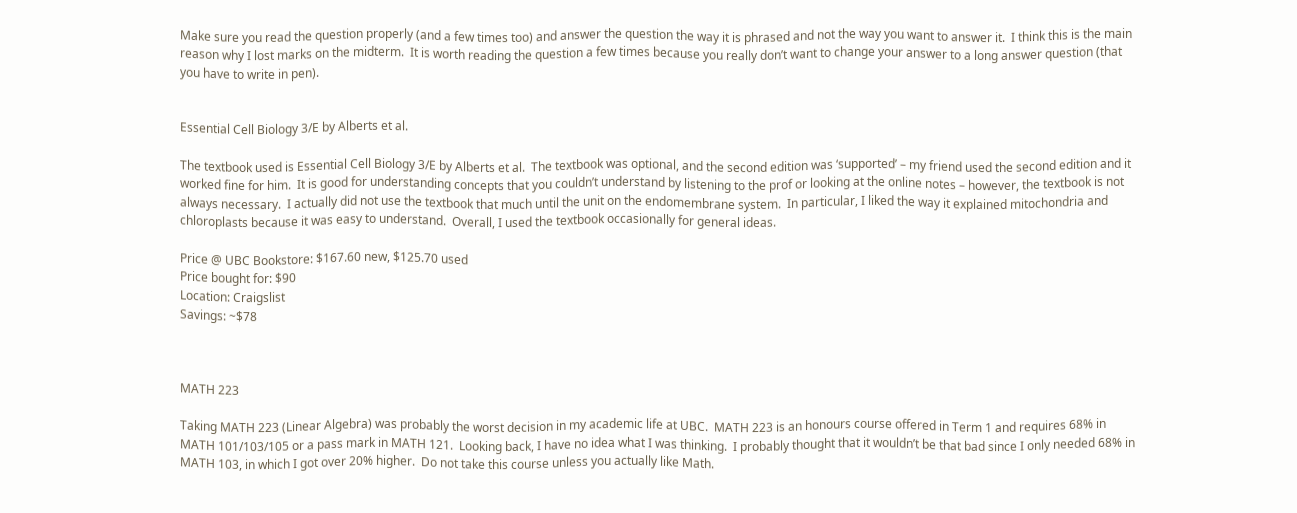Make sure you read the question properly (and a few times too) and answer the question the way it is phrased and not the way you want to answer it.  I think this is the main reason why I lost marks on the midterm.  It is worth reading the question a few times because you really don’t want to change your answer to a long answer question (that you have to write in pen).


Essential Cell Biology 3/E by Alberts et al.

The textbook used is Essential Cell Biology 3/E by Alberts et al.  The textbook was optional, and the second edition was ‘supported’ – my friend used the second edition and it worked fine for him.  It is good for understanding concepts that you couldn’t understand by listening to the prof or looking at the online notes – however, the textbook is not always necessary.  I actually did not use the textbook that much until the unit on the endomembrane system.  In particular, I liked the way it explained mitochondria and chloroplasts because it was easy to understand.  Overall, I used the textbook occasionally for general ideas.

Price @ UBC Bookstore: $167.60 new, $125.70 used
Price bought for: $90
Location: Craigslist
Savings: ~$78



MATH 223

Taking MATH 223 (Linear Algebra) was probably the worst decision in my academic life at UBC.  MATH 223 is an honours course offered in Term 1 and requires 68% in MATH 101/103/105 or a pass mark in MATH 121.  Looking back, I have no idea what I was thinking.  I probably thought that it wouldn’t be that bad since I only needed 68% in MATH 103, in which I got over 20% higher.  Do not take this course unless you actually like Math.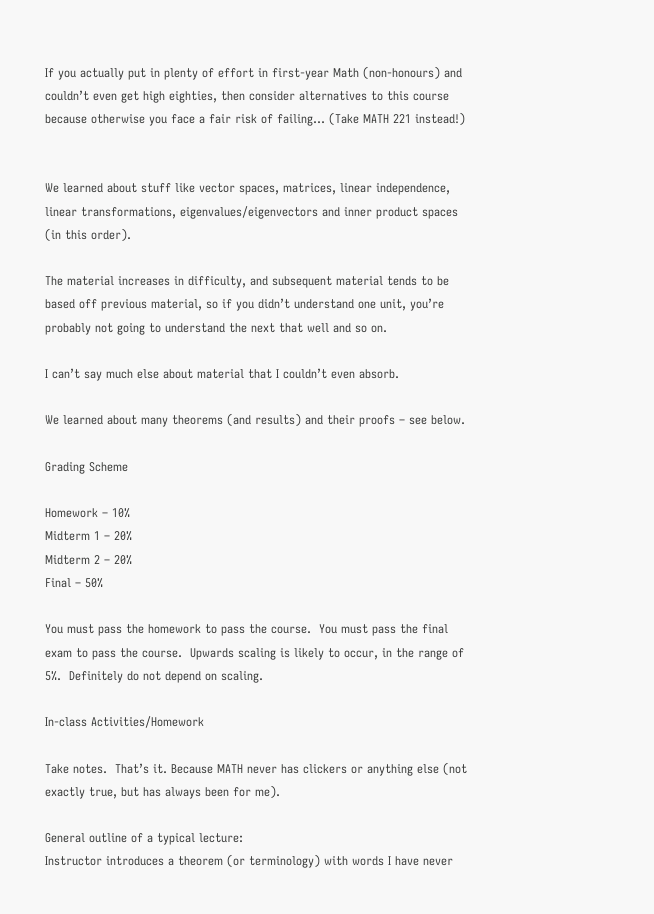If you actually put in plenty of effort in first-year Math (non-honours) and couldn’t even get high eighties, then consider alternatives to this course because otherwise you face a fair risk of failing… (Take MATH 221 instead!)


We learned about stuff like vector spaces, matrices, linear independence, linear transformations, eigenvalues/eigenvectors and inner product spaces (in this order).

The material increases in difficulty, and subsequent material tends to be based off previous material, so if you didn’t understand one unit, you’re probably not going to understand the next that well and so on.

I can’t say much else about material that I couldn’t even absorb.

We learned about many theorems (and results) and their proofs – see below.

Grading Scheme

Homework – 10%
Midterm 1 – 20%
Midterm 2 – 20%
Final – 50%

You must pass the homework to pass the course.  You must pass the final exam to pass the course.  Upwards scaling is likely to occur, in the range of 5%.  Definitely do not depend on scaling.

In-class Activities/Homework

Take notes.  That’s it. Because MATH never has clickers or anything else (not exactly true, but has always been for me).

General outline of a typical lecture:
Instructor introduces a theorem (or terminology) with words I have never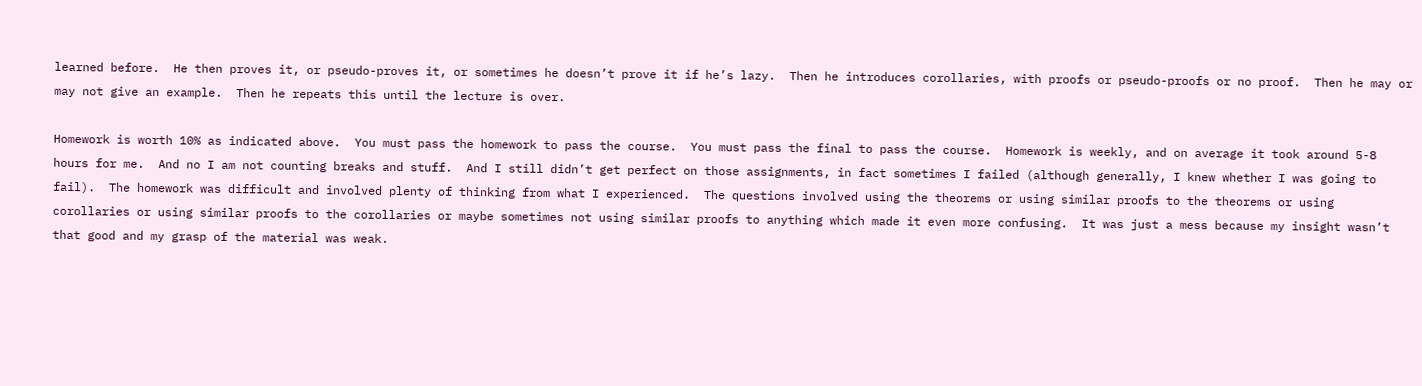learned before.  He then proves it, or pseudo-proves it, or sometimes he doesn’t prove it if he’s lazy.  Then he introduces corollaries, with proofs or pseudo-proofs or no proof.  Then he may or may not give an example.  Then he repeats this until the lecture is over.

Homework is worth 10% as indicated above.  You must pass the homework to pass the course.  You must pass the final to pass the course.  Homework is weekly, and on average it took around 5-8 hours for me.  And no I am not counting breaks and stuff.  And I still didn’t get perfect on those assignments, in fact sometimes I failed (although generally, I knew whether I was going to fail).  The homework was difficult and involved plenty of thinking from what I experienced.  The questions involved using the theorems or using similar proofs to the theorems or using corollaries or using similar proofs to the corollaries or maybe sometimes not using similar proofs to anything which made it even more confusing.  It was just a mess because my insight wasn’t that good and my grasp of the material was weak.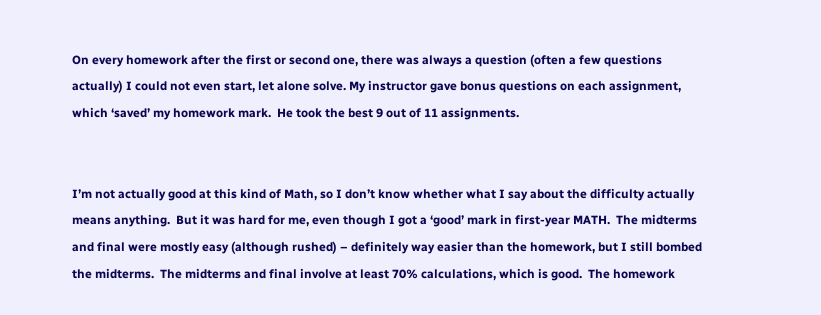On every homework after the first or second one, there was always a question (often a few questions actually) I could not even start, let alone solve. My instructor gave bonus questions on each assignment, which ‘saved’ my homework mark.  He took the best 9 out of 11 assignments.


I’m not actually good at this kind of Math, so I don’t know whether what I say about the difficulty actually means anything.  But it was hard for me, even though I got a ‘good’ mark in first-year MATH.  The midterms and final were mostly easy (although rushed) – definitely way easier than the homework, but I still bombed the midterms.  The midterms and final involve at least 70% calculations, which is good.  The homework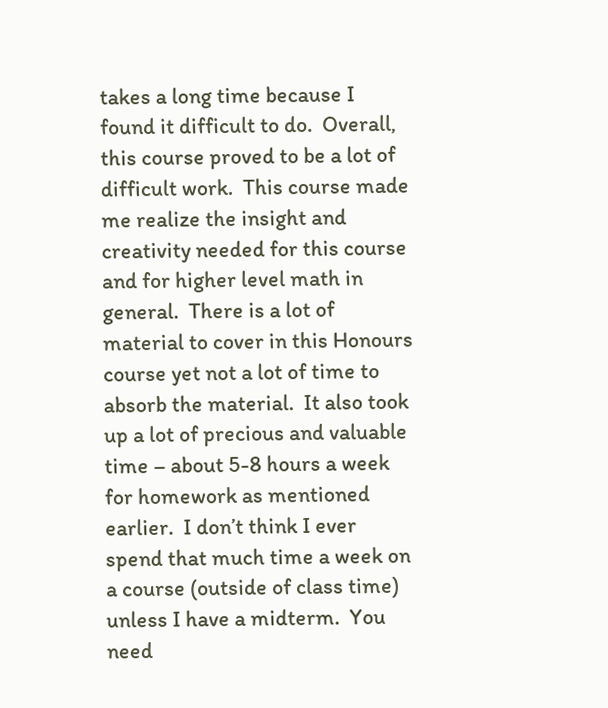takes a long time because I found it difficult to do.  Overall, this course proved to be a lot of difficult work.  This course made me realize the insight and creativity needed for this course and for higher level math in general.  There is a lot of material to cover in this Honours course yet not a lot of time to absorb the material.  It also took up a lot of precious and valuable time – about 5-8 hours a week for homework as mentioned earlier.  I don’t think I ever spend that much time a week on a course (outside of class time) unless I have a midterm.  You need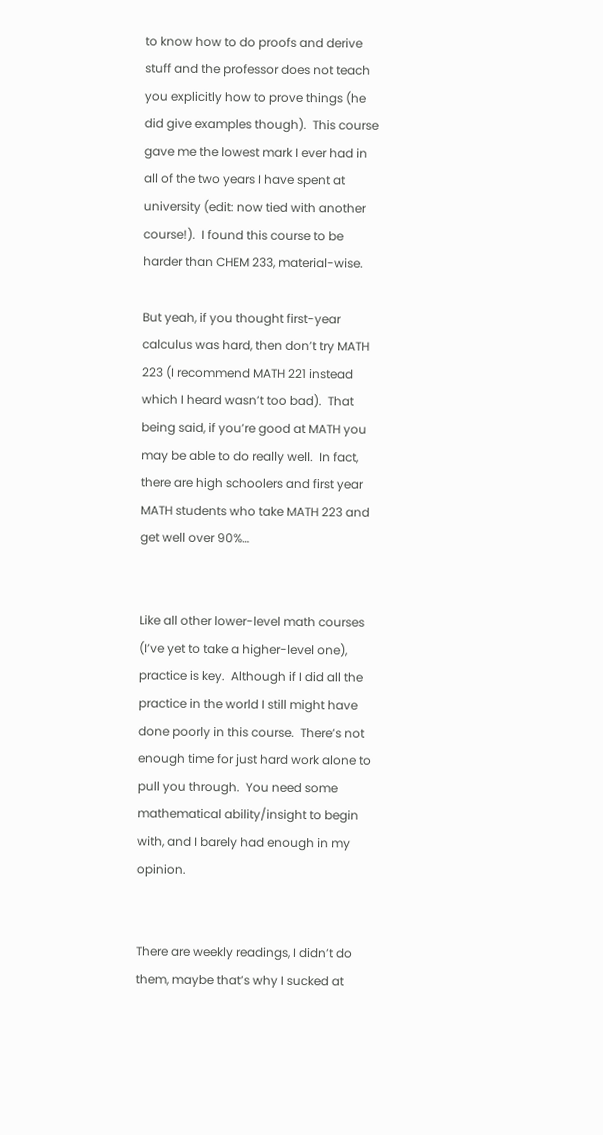to know how to do proofs and derive stuff and the professor does not teach you explicitly how to prove things (he did give examples though).  This course gave me the lowest mark I ever had in all of the two years I have spent at university (edit: now tied with another course!).  I found this course to be harder than CHEM 233, material-wise.

But yeah, if you thought first-year calculus was hard, then don’t try MATH 223 (I recommend MATH 221 instead which I heard wasn’t too bad).  That being said, if you’re good at MATH you may be able to do really well.  In fact, there are high schoolers and first year MATH students who take MATH 223 and get well over 90%…


Like all other lower-level math courses (I’ve yet to take a higher-level one), practice is key.  Although if I did all the practice in the world I still might have done poorly in this course.  There’s not enough time for just hard work alone to pull you through.  You need some mathematical ability/insight to begin with, and I barely had enough in my opinion.


There are weekly readings, I didn’t do them, maybe that’s why I sucked at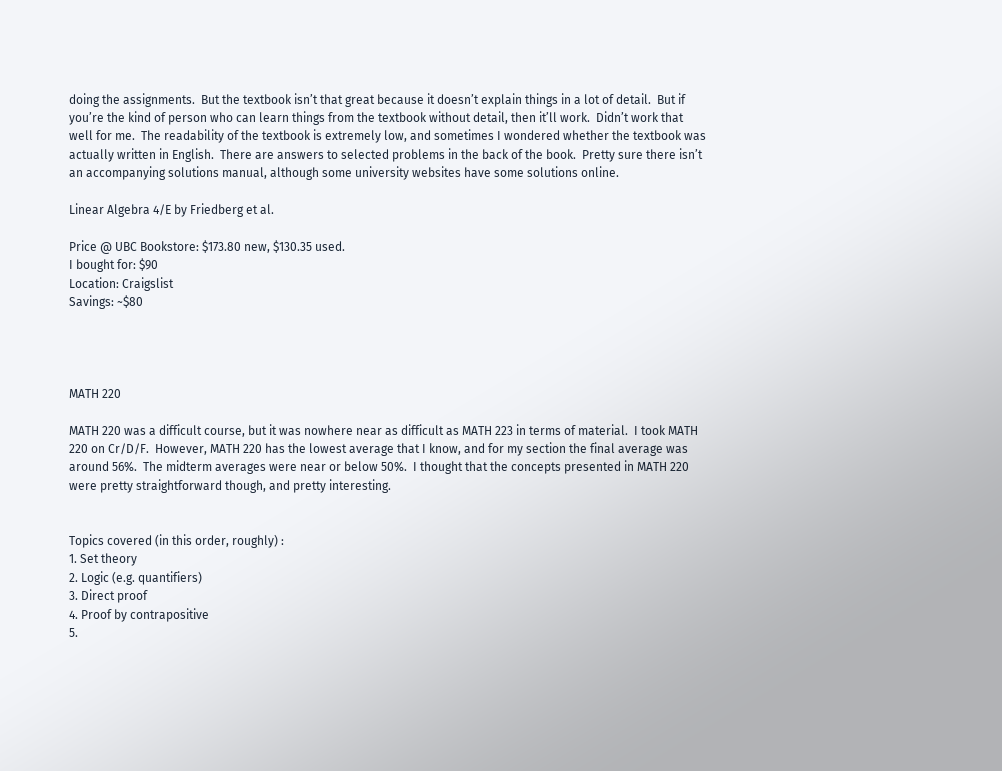doing the assignments.  But the textbook isn’t that great because it doesn’t explain things in a lot of detail.  But if you’re the kind of person who can learn things from the textbook without detail, then it’ll work.  Didn’t work that well for me.  The readability of the textbook is extremely low, and sometimes I wondered whether the textbook was actually written in English.  There are answers to selected problems in the back of the book.  Pretty sure there isn’t an accompanying solutions manual, although some university websites have some solutions online.

Linear Algebra 4/E by Friedberg et al.

Price @ UBC Bookstore: $173.80 new, $130.35 used.
I bought for: $90
Location: Craigslist
Savings: ~$80




MATH 220

MATH 220 was a difficult course, but it was nowhere near as difficult as MATH 223 in terms of material.  I took MATH 220 on Cr/D/F.  However, MATH 220 has the lowest average that I know, and for my section the final average was around 56%.  The midterm averages were near or below 50%.  I thought that the concepts presented in MATH 220 were pretty straightforward though, and pretty interesting.


Topics covered (in this order, roughly) :
1. Set theory
2. Logic (e.g. quantifiers)
3. Direct proof
4. Proof by contrapositive
5.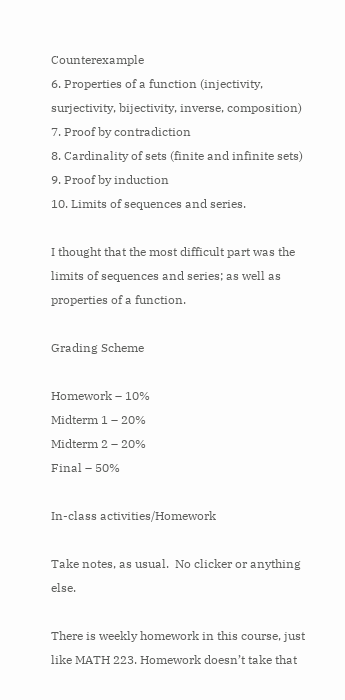Counterexample
6. Properties of a function (injectivity, surjectivity, bijectivity, inverse, composition)
7. Proof by contradiction
8. Cardinality of sets (finite and infinite sets)
9. Proof by induction
10. Limits of sequences and series.

I thought that the most difficult part was the limits of sequences and series; as well as properties of a function.

Grading Scheme

Homework – 10%
Midterm 1 – 20%
Midterm 2 – 20%
Final – 50%

In-class activities/Homework

Take notes, as usual.  No clicker or anything else.

There is weekly homework in this course, just like MATH 223. Homework doesn’t take that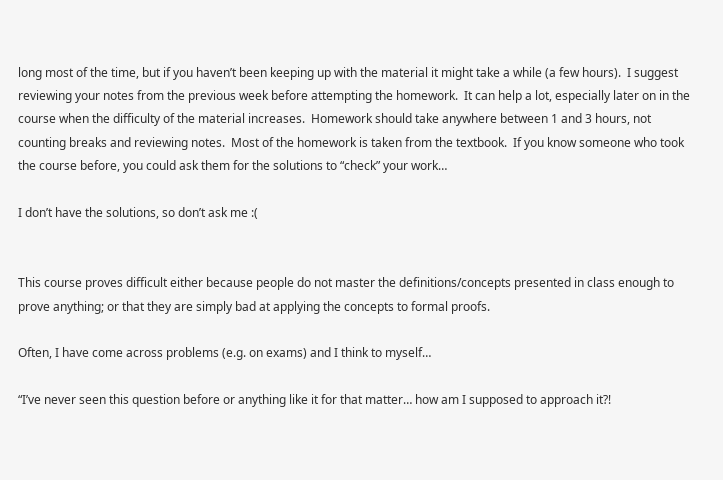long most of the time, but if you haven’t been keeping up with the material it might take a while (a few hours).  I suggest reviewing your notes from the previous week before attempting the homework.  It can help a lot, especially later on in the course when the difficulty of the material increases.  Homework should take anywhere between 1 and 3 hours, not counting breaks and reviewing notes.  Most of the homework is taken from the textbook.  If you know someone who took the course before, you could ask them for the solutions to “check” your work…

I don’t have the solutions, so don’t ask me :(


This course proves difficult either because people do not master the definitions/concepts presented in class enough to prove anything; or that they are simply bad at applying the concepts to formal proofs.

Often, I have come across problems (e.g. on exams) and I think to myself…

“I’ve never seen this question before or anything like it for that matter… how am I supposed to approach it?!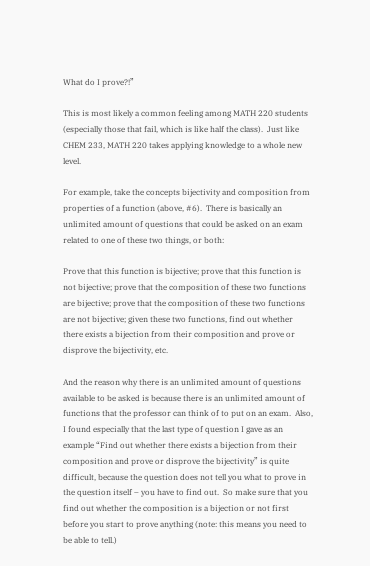What do I prove?!”

This is most likely a common feeling among MATH 220 students (especially those that fail, which is like half the class).  Just like CHEM 233, MATH 220 takes applying knowledge to a whole new level.

For example, take the concepts bijectivity and composition from properties of a function (above, #6).  There is basically an unlimited amount of questions that could be asked on an exam related to one of these two things, or both:

Prove that this function is bijective; prove that this function is not bijective; prove that the composition of these two functions are bijective; prove that the composition of these two functions are not bijective; given these two functions, find out whether there exists a bijection from their composition and prove or disprove the bijectivity, etc.

And the reason why there is an unlimited amount of questions available to be asked is because there is an unlimited amount of functions that the professor can think of to put on an exam.  Also, I found especially that the last type of question I gave as an example “Find out whether there exists a bijection from their composition and prove or disprove the bijectivity” is quite difficult, because the question does not tell you what to prove in the question itself – you have to find out.  So make sure that you find out whether the composition is a bijection or not first before you start to prove anything (note: this means you need to be able to tell.)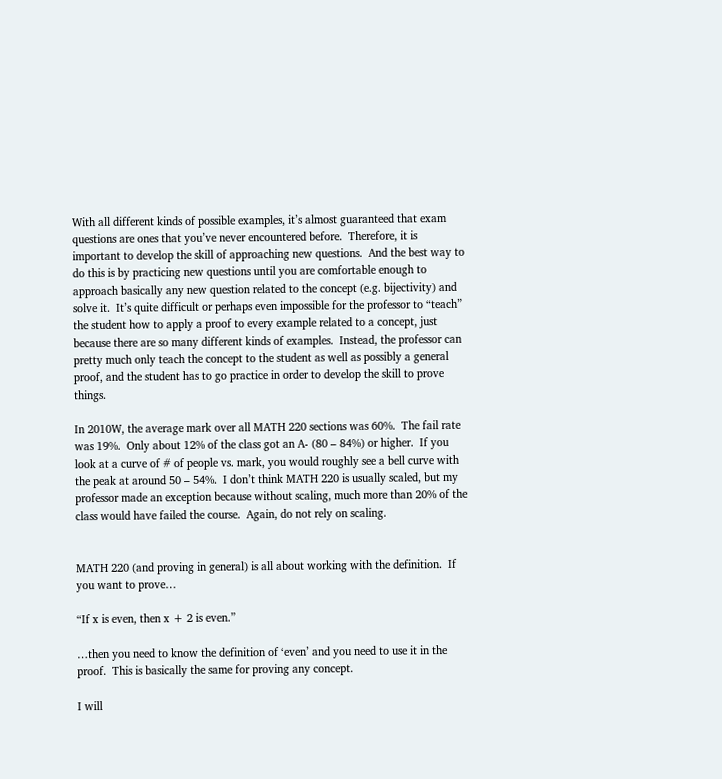With all different kinds of possible examples, it’s almost guaranteed that exam questions are ones that you’ve never encountered before.  Therefore, it is important to develop the skill of approaching new questions.  And the best way to do this is by practicing new questions until you are comfortable enough to approach basically any new question related to the concept (e.g. bijectivity) and solve it.  It’s quite difficult or perhaps even impossible for the professor to “teach” the student how to apply a proof to every example related to a concept, just because there are so many different kinds of examples.  Instead, the professor can pretty much only teach the concept to the student as well as possibly a general proof, and the student has to go practice in order to develop the skill to prove things.

In 2010W, the average mark over all MATH 220 sections was 60%.  The fail rate was 19%.  Only about 12% of the class got an A- (80 – 84%) or higher.  If you look at a curve of # of people vs. mark, you would roughly see a bell curve with the peak at around 50 – 54%.  I don’t think MATH 220 is usually scaled, but my professor made an exception because without scaling, much more than 20% of the class would have failed the course.  Again, do not rely on scaling.


MATH 220 (and proving in general) is all about working with the definition.  If you want to prove…

“If x is even, then x + 2 is even.”

…then you need to know the definition of ‘even’ and you need to use it in the proof.  This is basically the same for proving any concept.

I will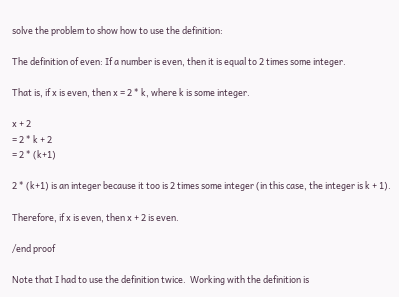solve the problem to show how to use the definition:

The definition of even: If a number is even, then it is equal to 2 times some integer.

That is, if x is even, then x = 2 * k, where k is some integer.

x + 2
= 2 * k + 2
= 2 * (k+1)

2 * (k+1) is an integer because it too is 2 times some integer (in this case, the integer is k + 1).

Therefore, if x is even, then x + 2 is even.

/end proof

Note that I had to use the definition twice.  Working with the definition is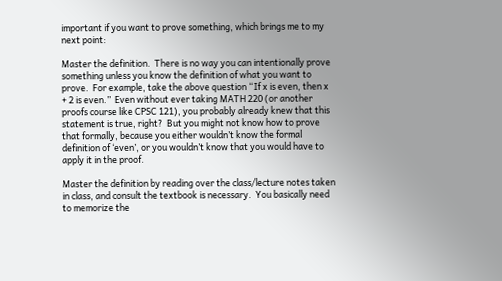important if you want to prove something, which brings me to my next point:

Master the definition.  There is no way you can intentionally prove something unless you know the definition of what you want to prove.  For example, take the above question “If x is even, then x + 2 is even.”  Even without ever taking MATH 220 (or another proofs course like CPSC 121), you probably already knew that this statement is true, right?  But you might not know how to prove that formally, because you either wouldn’t know the formal definition of ‘even’, or you wouldn’t know that you would have to apply it in the proof.

Master the definition by reading over the class/lecture notes taken in class, and consult the textbook is necessary.  You basically need to memorize the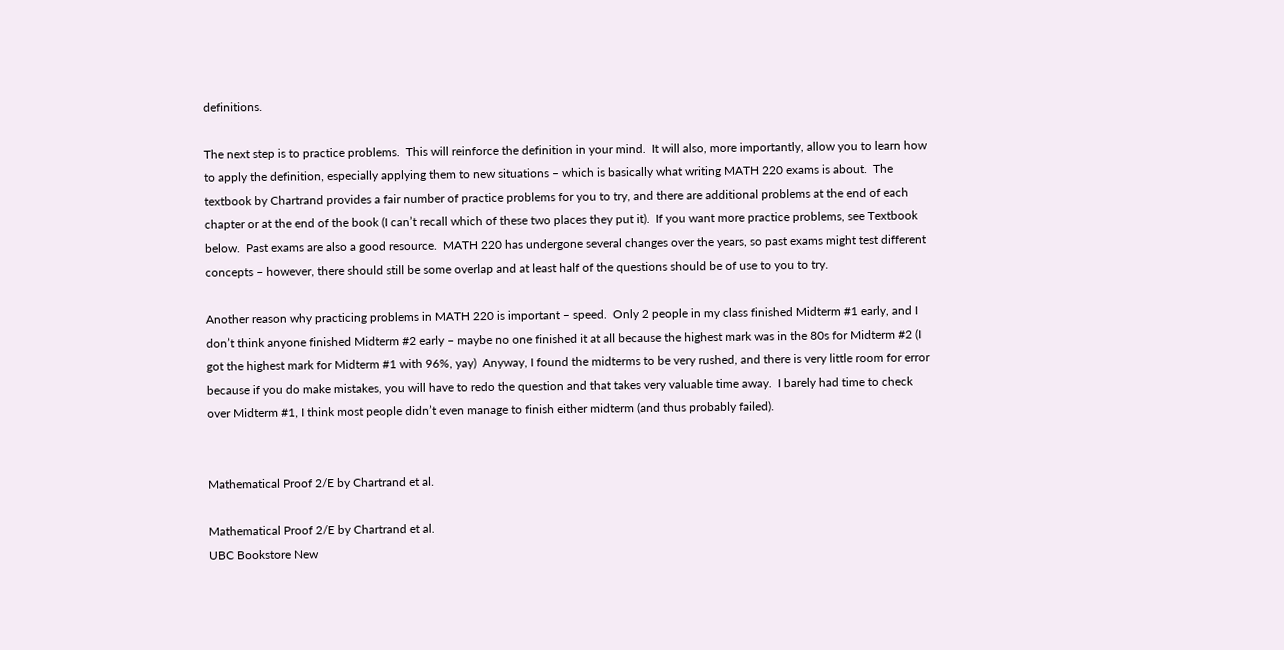definitions.

The next step is to practice problems.  This will reinforce the definition in your mind.  It will also, more importantly, allow you to learn how to apply the definition, especially applying them to new situations – which is basically what writing MATH 220 exams is about.  The textbook by Chartrand provides a fair number of practice problems for you to try, and there are additional problems at the end of each chapter or at the end of the book (I can’t recall which of these two places they put it).  If you want more practice problems, see Textbook below.  Past exams are also a good resource.  MATH 220 has undergone several changes over the years, so past exams might test different concepts – however, there should still be some overlap and at least half of the questions should be of use to you to try.

Another reason why practicing problems in MATH 220 is important – speed.  Only 2 people in my class finished Midterm #1 early, and I don’t think anyone finished Midterm #2 early – maybe no one finished it at all because the highest mark was in the 80s for Midterm #2 (I got the highest mark for Midterm #1 with 96%, yay)  Anyway, I found the midterms to be very rushed, and there is very little room for error because if you do make mistakes, you will have to redo the question and that takes very valuable time away.  I barely had time to check over Midterm #1, I think most people didn’t even manage to finish either midterm (and thus probably failed).


Mathematical Proof 2/E by Chartrand et al.

Mathematical Proof 2/E by Chartrand et al.
UBC Bookstore New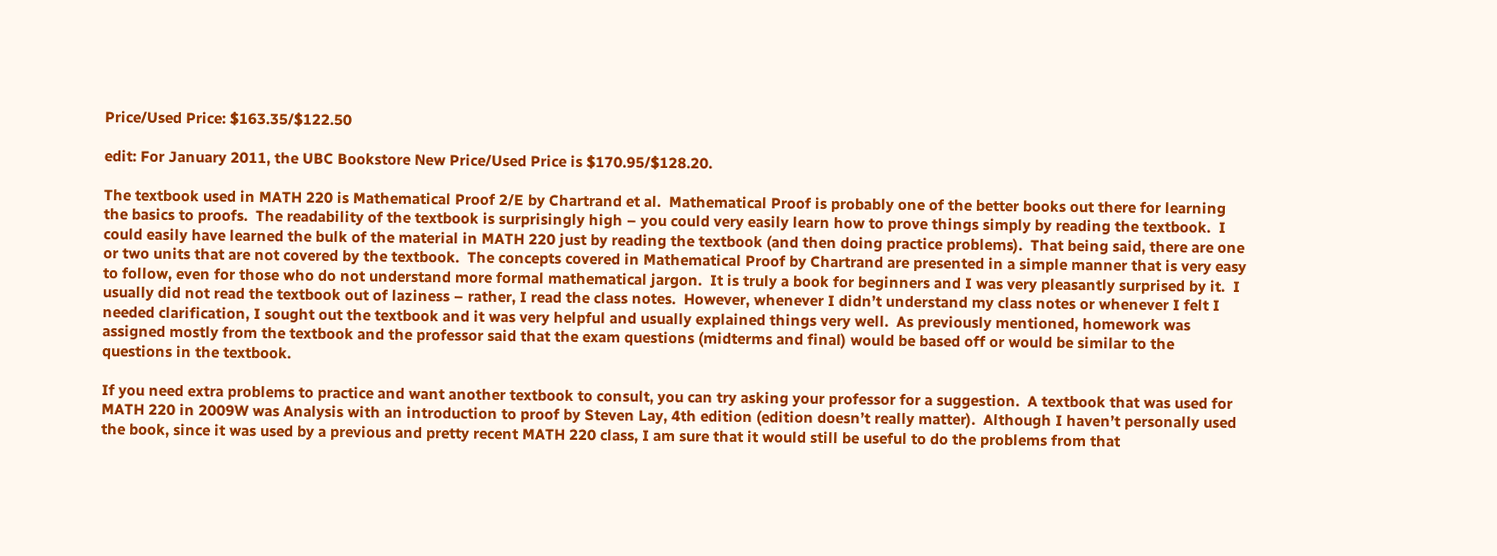Price/Used Price: $163.35/$122.50

edit: For January 2011, the UBC Bookstore New Price/Used Price is $170.95/$128.20.

The textbook used in MATH 220 is Mathematical Proof 2/E by Chartrand et al.  Mathematical Proof is probably one of the better books out there for learning the basics to proofs.  The readability of the textbook is surprisingly high – you could very easily learn how to prove things simply by reading the textbook.  I could easily have learned the bulk of the material in MATH 220 just by reading the textbook (and then doing practice problems).  That being said, there are one or two units that are not covered by the textbook.  The concepts covered in Mathematical Proof by Chartrand are presented in a simple manner that is very easy to follow, even for those who do not understand more formal mathematical jargon.  It is truly a book for beginners and I was very pleasantly surprised by it.  I usually did not read the textbook out of laziness – rather, I read the class notes.  However, whenever I didn’t understand my class notes or whenever I felt I needed clarification, I sought out the textbook and it was very helpful and usually explained things very well.  As previously mentioned, homework was assigned mostly from the textbook and the professor said that the exam questions (midterms and final) would be based off or would be similar to the questions in the textbook.

If you need extra problems to practice and want another textbook to consult, you can try asking your professor for a suggestion.  A textbook that was used for MATH 220 in 2009W was Analysis with an introduction to proof by Steven Lay, 4th edition (edition doesn’t really matter).  Although I haven’t personally used the book, since it was used by a previous and pretty recent MATH 220 class, I am sure that it would still be useful to do the problems from that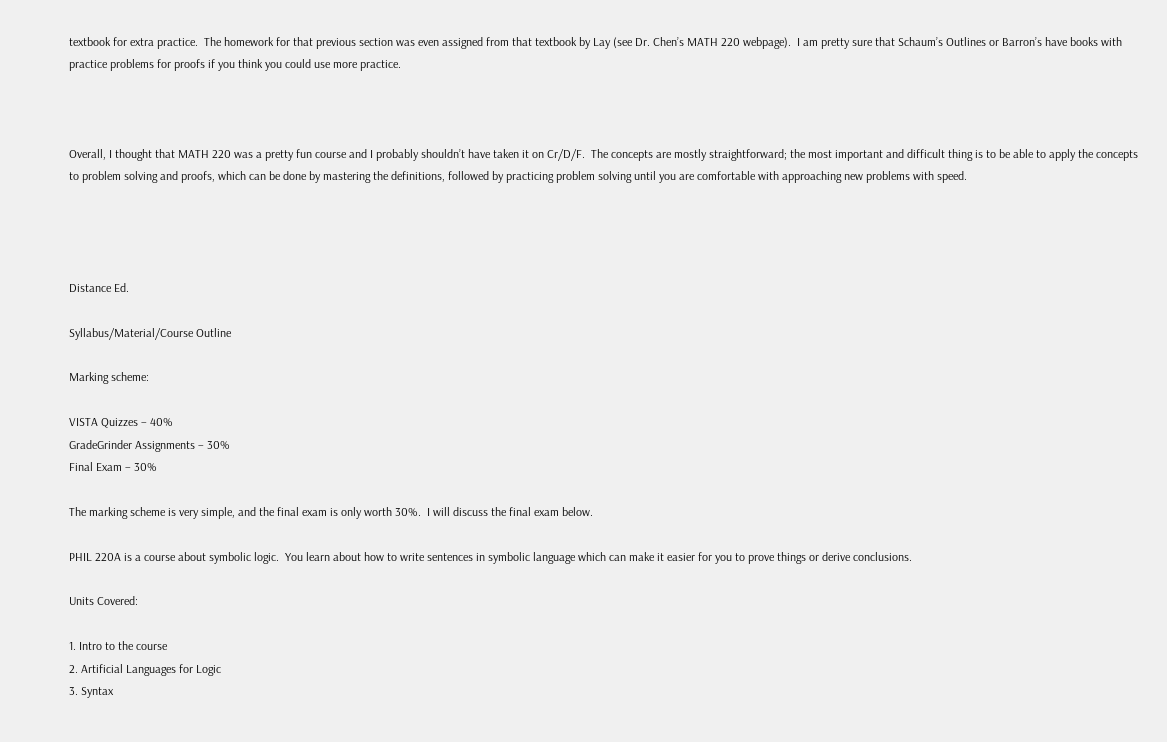textbook for extra practice.  The homework for that previous section was even assigned from that textbook by Lay (see Dr. Chen’s MATH 220 webpage).  I am pretty sure that Schaum’s Outlines or Barron’s have books with practice problems for proofs if you think you could use more practice.



Overall, I thought that MATH 220 was a pretty fun course and I probably shouldn’t have taken it on Cr/D/F.  The concepts are mostly straightforward; the most important and difficult thing is to be able to apply the concepts to problem solving and proofs, which can be done by mastering the definitions, followed by practicing problem solving until you are comfortable with approaching new problems with speed.




Distance Ed.

Syllabus/Material/Course Outline

Marking scheme:

VISTA Quizzes – 40%
GradeGrinder Assignments – 30%
Final Exam – 30%

The marking scheme is very simple, and the final exam is only worth 30%.  I will discuss the final exam below.

PHIL 220A is a course about symbolic logic.  You learn about how to write sentences in symbolic language which can make it easier for you to prove things or derive conclusions.

Units Covered:

1. Intro to the course
2. Artificial Languages for Logic
3. Syntax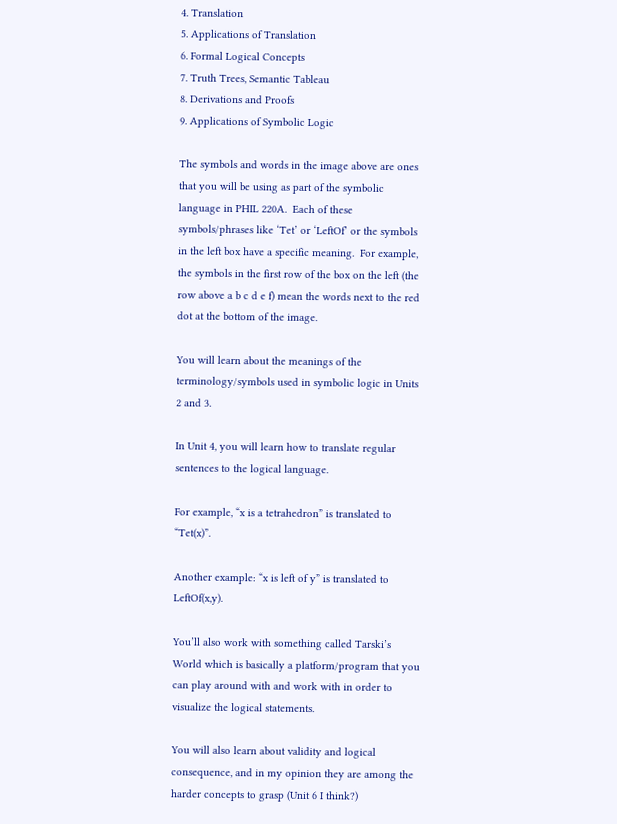4. Translation
5. Applications of Translation
6. Formal Logical Concepts
7. Truth Trees, Semantic Tableau
8. Derivations and Proofs
9. Applications of Symbolic Logic

The symbols and words in the image above are ones that you will be using as part of the symbolic language in PHIL 220A.  Each of these symbols/phrases like ‘Tet’ or ‘LeftOf’ or the symbols in the left box have a specific meaning.  For example, the symbols in the first row of the box on the left (the row above a b c d e f) mean the words next to the red dot at the bottom of the image.

You will learn about the meanings of the terminology/symbols used in symbolic logic in Units 2 and 3.

In Unit 4, you will learn how to translate regular sentences to the logical language.

For example, “x is a tetrahedron” is translated to “Tet(x)”.

Another example: “x is left of y” is translated to LeftOf(x,y).

You’ll also work with something called Tarski’s World which is basically a platform/program that you can play around with and work with in order to visualize the logical statements.

You will also learn about validity and logical consequence, and in my opinion they are among the harder concepts to grasp (Unit 6 I think?)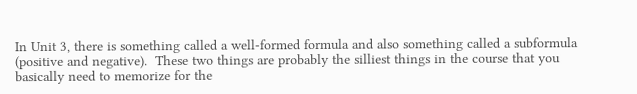In Unit 3, there is something called a well-formed formula and also something called a subformula (positive and negative).  These two things are probably the silliest things in the course that you basically need to memorize for the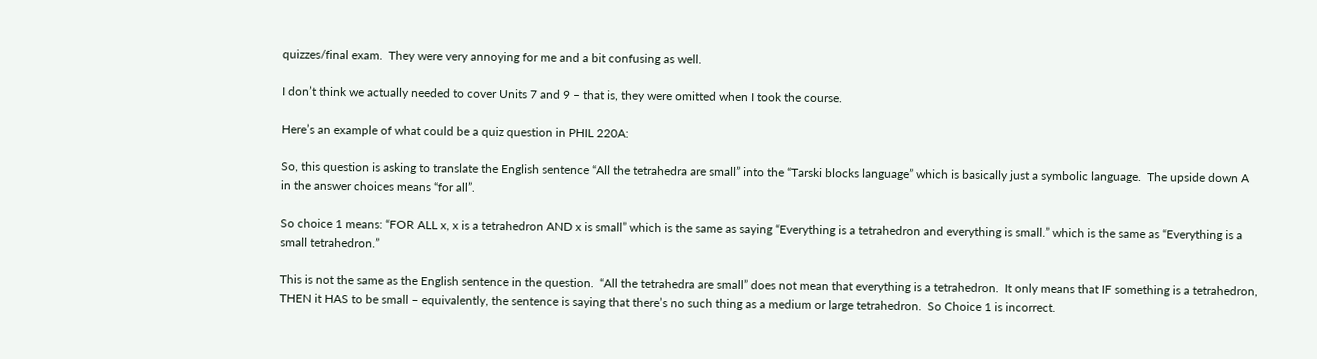quizzes/final exam.  They were very annoying for me and a bit confusing as well.

I don’t think we actually needed to cover Units 7 and 9 – that is, they were omitted when I took the course.

Here’s an example of what could be a quiz question in PHIL 220A:

So, this question is asking to translate the English sentence “All the tetrahedra are small” into the “Tarski blocks language” which is basically just a symbolic language.  The upside down A in the answer choices means “for all”.

So choice 1 means: “FOR ALL x, x is a tetrahedron AND x is small” which is the same as saying “Everything is a tetrahedron and everything is small.” which is the same as “Everything is a small tetrahedron.”

This is not the same as the English sentence in the question.  “All the tetrahedra are small” does not mean that everything is a tetrahedron.  It only means that IF something is a tetrahedron, THEN it HAS to be small – equivalently, the sentence is saying that there’s no such thing as a medium or large tetrahedron.  So Choice 1 is incorrect.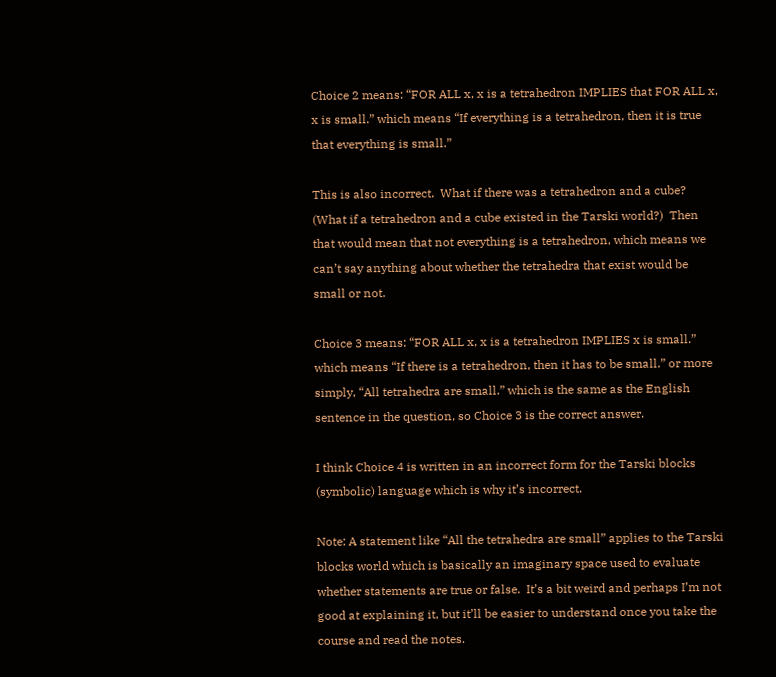Choice 2 means: “FOR ALL x, x is a tetrahedron IMPLIES that FOR ALL x, x is small.” which means “If everything is a tetrahedron, then it is true that everything is small.”

This is also incorrect.  What if there was a tetrahedron and a cube? (What if a tetrahedron and a cube existed in the Tarski world?)  Then that would mean that not everything is a tetrahedron, which means we can’t say anything about whether the tetrahedra that exist would be small or not.

Choice 3 means: “FOR ALL x, x is a tetrahedron IMPLIES x is small.” which means “If there is a tetrahedron, then it has to be small.” or more simply, “All tetrahedra are small.” which is the same as the English sentence in the question, so Choice 3 is the correct answer.

I think Choice 4 is written in an incorrect form for the Tarski blocks (symbolic) language which is why it’s incorrect.

Note: A statement like “All the tetrahedra are small” applies to the Tarski blocks world which is basically an imaginary space used to evaluate whether statements are true or false.  It’s a bit weird and perhaps I’m not good at explaining it, but it’ll be easier to understand once you take the course and read the notes.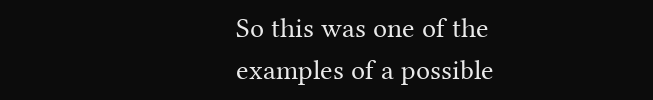So this was one of the examples of a possible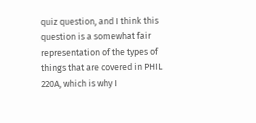quiz question, and I think this question is a somewhat fair representation of the types of things that are covered in PHIL 220A, which is why I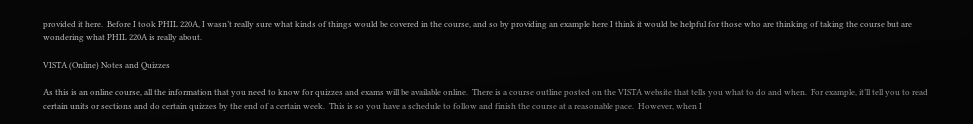provided it here.  Before I took PHIL 220A, I wasn’t really sure what kinds of things would be covered in the course, and so by providing an example here I think it would be helpful for those who are thinking of taking the course but are wondering what PHIL 220A is really about.

VISTA (Online) Notes and Quizzes

As this is an online course, all the information that you need to know for quizzes and exams will be available online.  There is a course outline posted on the VISTA website that tells you what to do and when.  For example, it’ll tell you to read certain units or sections and do certain quizzes by the end of a certain week.  This is so you have a schedule to follow and finish the course at a reasonable pace.  However, when I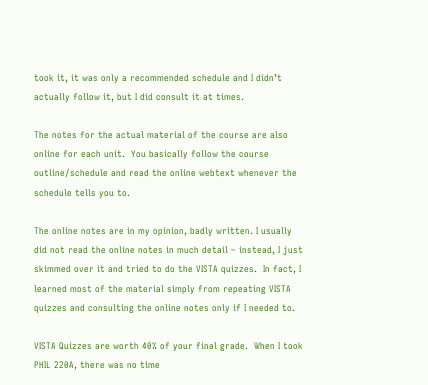took it, it was only a recommended schedule and I didn’t actually follow it, but I did consult it at times.

The notes for the actual material of the course are also online for each unit.  You basically follow the course outline/schedule and read the online webtext whenever the schedule tells you to.

The online notes are in my opinion, badly written. I usually did not read the online notes in much detail – instead, I just skimmed over it and tried to do the VISTA quizzes.  In fact, I learned most of the material simply from repeating VISTA quizzes and consulting the online notes only if I needed to.

VISTA Quizzes are worth 40% of your final grade.  When I took PHIL 220A, there was no time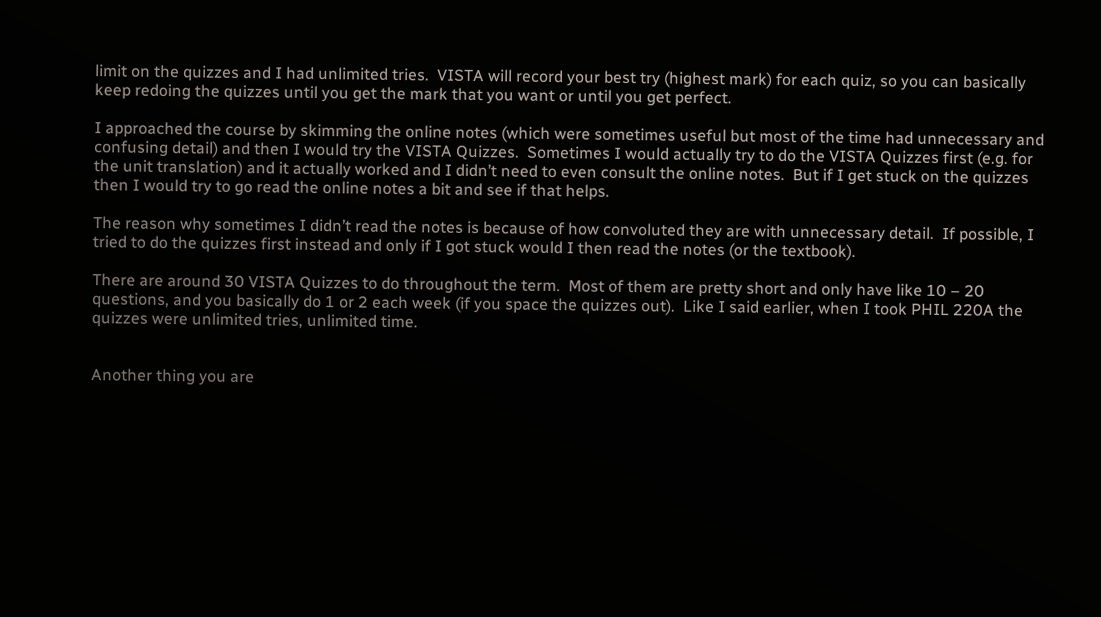limit on the quizzes and I had unlimited tries.  VISTA will record your best try (highest mark) for each quiz, so you can basically keep redoing the quizzes until you get the mark that you want or until you get perfect.

I approached the course by skimming the online notes (which were sometimes useful but most of the time had unnecessary and confusing detail) and then I would try the VISTA Quizzes.  Sometimes I would actually try to do the VISTA Quizzes first (e.g. for the unit translation) and it actually worked and I didn’t need to even consult the online notes.  But if I get stuck on the quizzes then I would try to go read the online notes a bit and see if that helps.

The reason why sometimes I didn’t read the notes is because of how convoluted they are with unnecessary detail.  If possible, I tried to do the quizzes first instead and only if I got stuck would I then read the notes (or the textbook).

There are around 30 VISTA Quizzes to do throughout the term.  Most of them are pretty short and only have like 10 – 20 questions, and you basically do 1 or 2 each week (if you space the quizzes out).  Like I said earlier, when I took PHIL 220A the quizzes were unlimited tries, unlimited time.


Another thing you are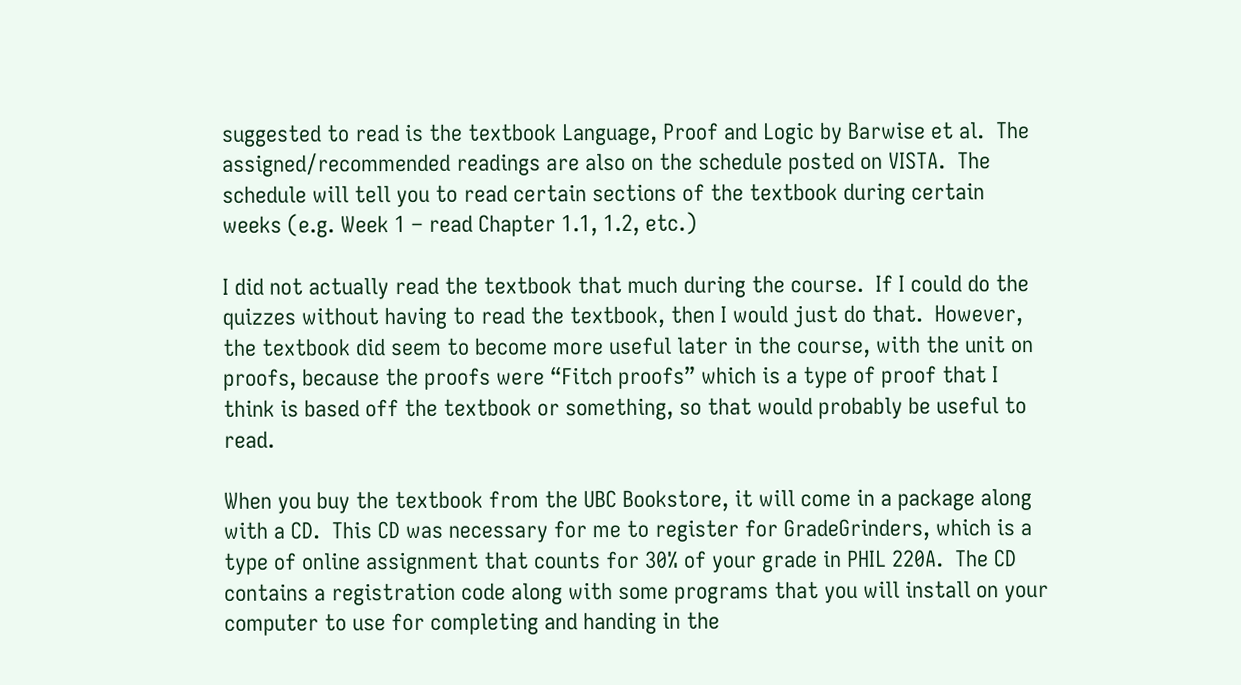suggested to read is the textbook Language, Proof and Logic by Barwise et al.  The assigned/recommended readings are also on the schedule posted on VISTA.  The schedule will tell you to read certain sections of the textbook during certain weeks (e.g. Week 1 – read Chapter 1.1, 1.2, etc.)

I did not actually read the textbook that much during the course.  If I could do the quizzes without having to read the textbook, then I would just do that.  However, the textbook did seem to become more useful later in the course, with the unit on proofs, because the proofs were “Fitch proofs” which is a type of proof that I think is based off the textbook or something, so that would probably be useful to read.

When you buy the textbook from the UBC Bookstore, it will come in a package along with a CD.  This CD was necessary for me to register for GradeGrinders, which is a type of online assignment that counts for 30% of your grade in PHIL 220A.  The CD contains a registration code along with some programs that you will install on your computer to use for completing and handing in the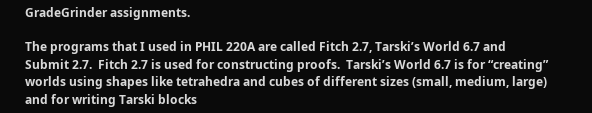GradeGrinder assignments.

The programs that I used in PHIL 220A are called Fitch 2.7, Tarski’s World 6.7 and Submit 2.7.  Fitch 2.7 is used for constructing proofs.  Tarski’s World 6.7 is for “creating” worlds using shapes like tetrahedra and cubes of different sizes (small, medium, large) and for writing Tarski blocks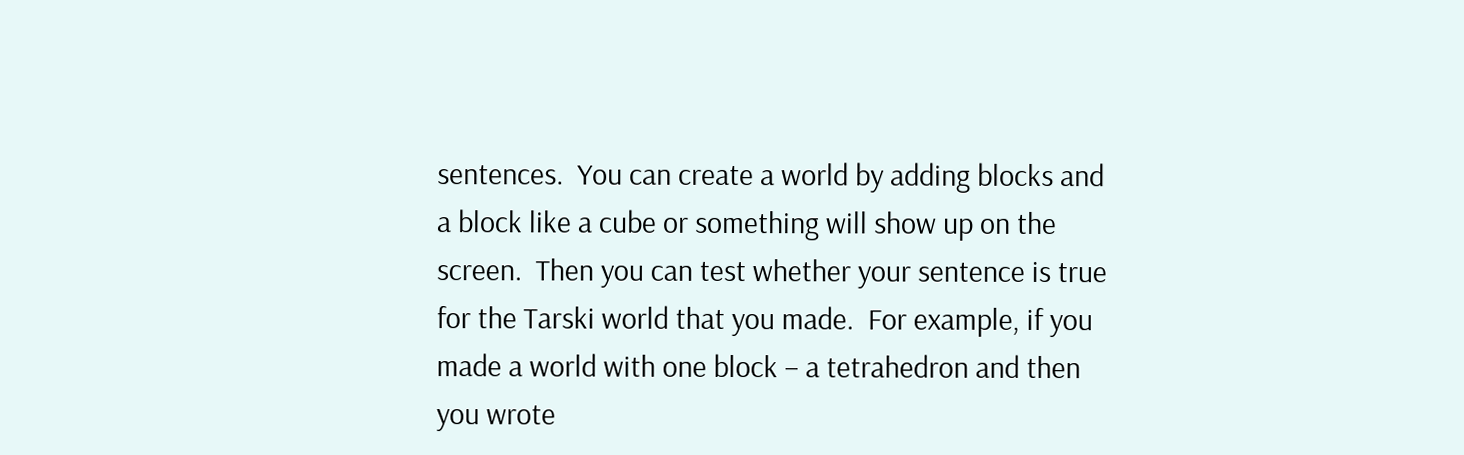sentences.  You can create a world by adding blocks and a block like a cube or something will show up on the screen.  Then you can test whether your sentence is true for the Tarski world that you made.  For example, if you made a world with one block – a tetrahedron and then you wrote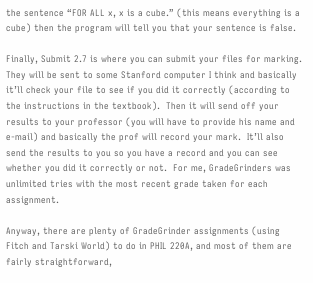the sentence “FOR ALL x, x is a cube.” (this means everything is a cube) then the program will tell you that your sentence is false.

Finally, Submit 2.7 is where you can submit your files for marking.  They will be sent to some Stanford computer I think and basically it’ll check your file to see if you did it correctly (according to the instructions in the textbook).  Then it will send off your results to your professor (you will have to provide his name and e-mail) and basically the prof will record your mark.  It’ll also send the results to you so you have a record and you can see whether you did it correctly or not.  For me, GradeGrinders was unlimited tries with the most recent grade taken for each assignment.

Anyway, there are plenty of GradeGrinder assignments (using Fitch and Tarski World) to do in PHIL 220A, and most of them are fairly straightforward,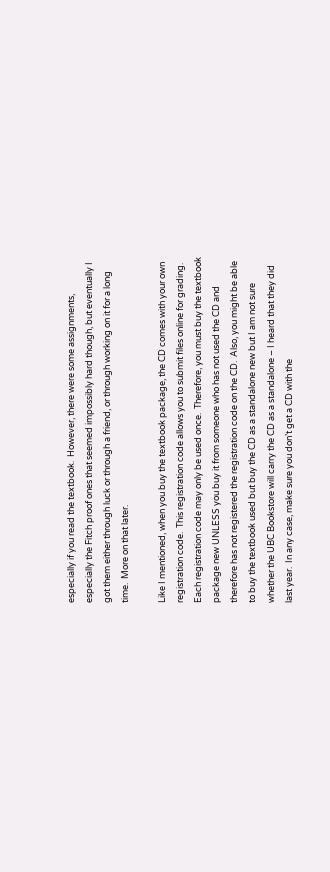especially if you read the textbook.  However, there were some assignments, especially the Fitch proof ones that seemed impossibly hard though, but eventually I got them either through luck or through a friend, or through working on it for a long time.  More on that later.

Like I mentioned, when you buy the textbook package, the CD comes with your own registration code.  This registration code allows you to submit files online for grading.  Each registration code may only be used once.  Therefore, you must buy the textbook package new UNLESS you buy it from someone who has not used the CD and therefore has not registered the registration code on the CD.  Also, you might be able to buy the textbook used but buy the CD as a standalone new but I am not sure whether the UBC Bookstore will carry the CD as a standalone – I heard that they did last year.  In any case, make sure you don’t get a CD with the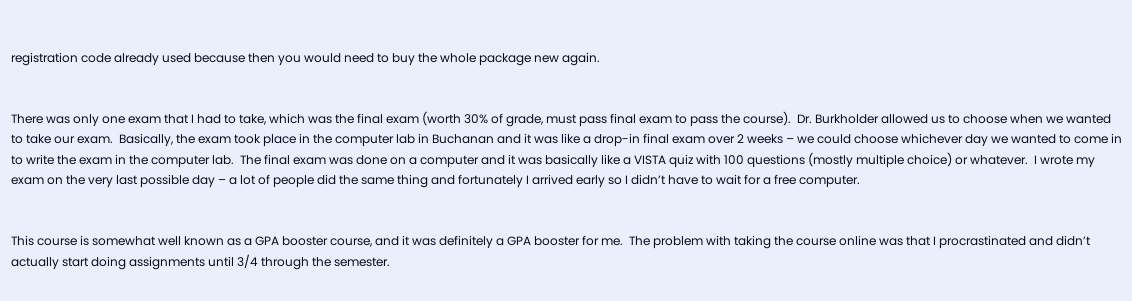registration code already used because then you would need to buy the whole package new again.


There was only one exam that I had to take, which was the final exam (worth 30% of grade, must pass final exam to pass the course).  Dr. Burkholder allowed us to choose when we wanted to take our exam.  Basically, the exam took place in the computer lab in Buchanan and it was like a drop-in final exam over 2 weeks – we could choose whichever day we wanted to come in to write the exam in the computer lab.  The final exam was done on a computer and it was basically like a VISTA quiz with 100 questions (mostly multiple choice) or whatever.  I wrote my exam on the very last possible day – a lot of people did the same thing and fortunately I arrived early so I didn’t have to wait for a free computer.


This course is somewhat well known as a GPA booster course, and it was definitely a GPA booster for me.  The problem with taking the course online was that I procrastinated and didn’t actually start doing assignments until 3/4 through the semester.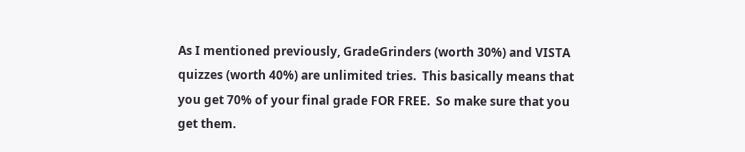As I mentioned previously, GradeGrinders (worth 30%) and VISTA quizzes (worth 40%) are unlimited tries.  This basically means that you get 70% of your final grade FOR FREE.  So make sure that you get them.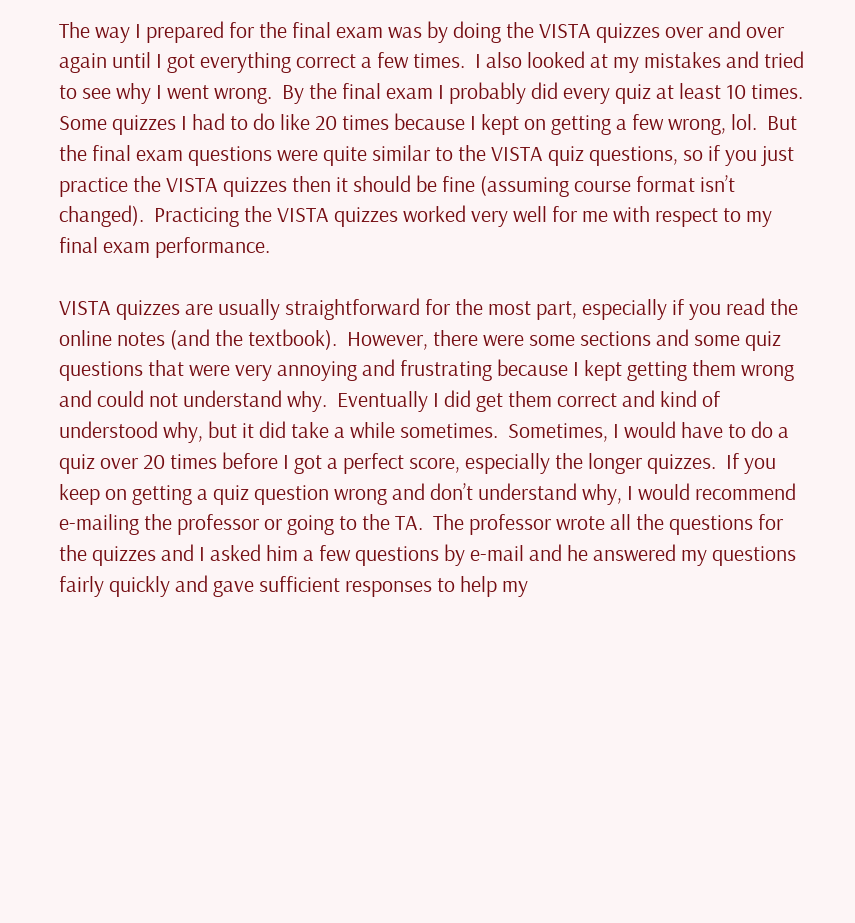The way I prepared for the final exam was by doing the VISTA quizzes over and over again until I got everything correct a few times.  I also looked at my mistakes and tried to see why I went wrong.  By the final exam I probably did every quiz at least 10 times.  Some quizzes I had to do like 20 times because I kept on getting a few wrong, lol.  But the final exam questions were quite similar to the VISTA quiz questions, so if you just practice the VISTA quizzes then it should be fine (assuming course format isn’t changed).  Practicing the VISTA quizzes worked very well for me with respect to my final exam performance.

VISTA quizzes are usually straightforward for the most part, especially if you read the online notes (and the textbook).  However, there were some sections and some quiz questions that were very annoying and frustrating because I kept getting them wrong and could not understand why.  Eventually I did get them correct and kind of understood why, but it did take a while sometimes.  Sometimes, I would have to do a quiz over 20 times before I got a perfect score, especially the longer quizzes.  If you keep on getting a quiz question wrong and don’t understand why, I would recommend e-mailing the professor or going to the TA.  The professor wrote all the questions for the quizzes and I asked him a few questions by e-mail and he answered my questions fairly quickly and gave sufficient responses to help my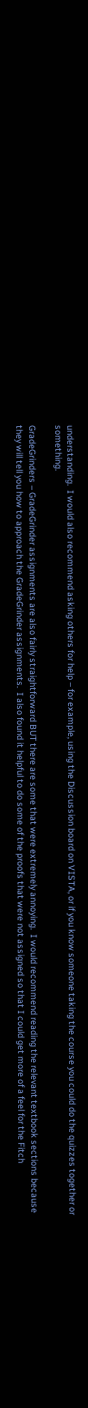understanding.  I would also recommend asking others for help – for example, using the Discussion board on VISTA, or if you know someone taking the course you could do the quizzes together or something.

GradeGrinders – GradeGrinder assignments are also fairly straightforward BUT there are some that were extremely annoying.  I would recommend reading the relevant textbook sections because they will tell you how to approach the GradeGrinder assignments.  I also found it helpful to do some of the proofs that were not assigned so that I could get more of a feel for the Fitch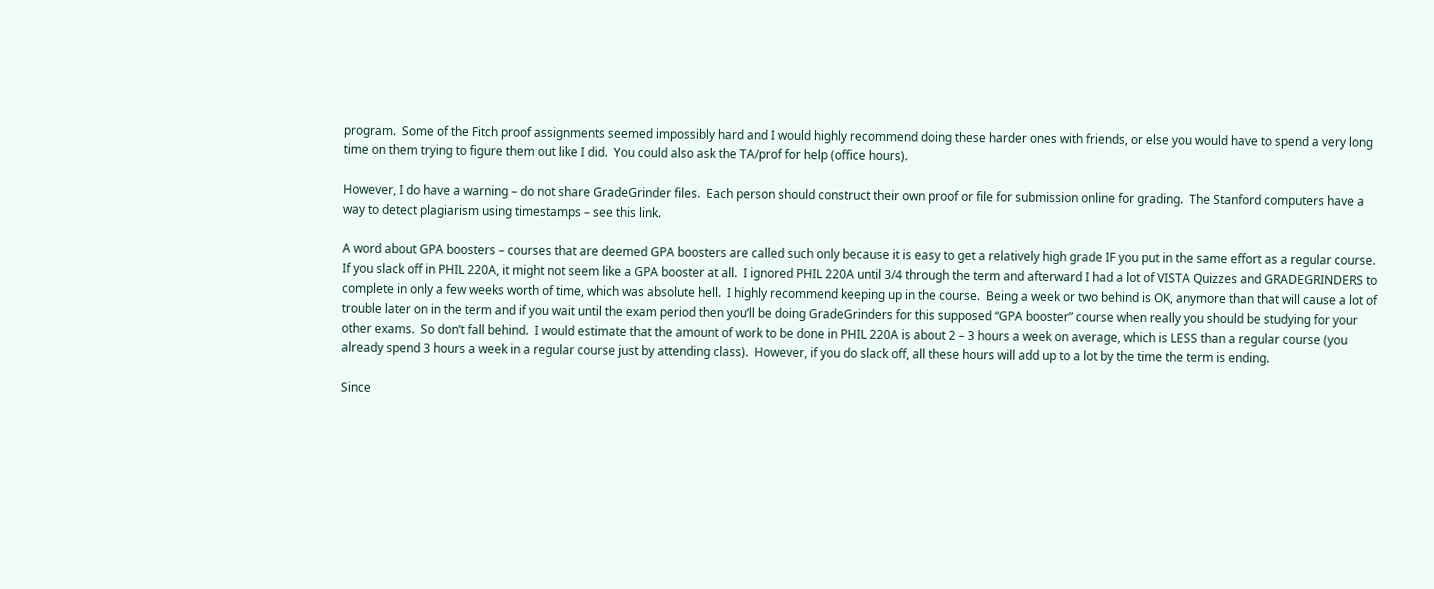program.  Some of the Fitch proof assignments seemed impossibly hard and I would highly recommend doing these harder ones with friends, or else you would have to spend a very long time on them trying to figure them out like I did.  You could also ask the TA/prof for help (office hours).

However, I do have a warning – do not share GradeGrinder files.  Each person should construct their own proof or file for submission online for grading.  The Stanford computers have a way to detect plagiarism using timestamps – see this link.

A word about GPA boosters – courses that are deemed GPA boosters are called such only because it is easy to get a relatively high grade IF you put in the same effort as a regular course.  If you slack off in PHIL 220A, it might not seem like a GPA booster at all.  I ignored PHIL 220A until 3/4 through the term and afterward I had a lot of VISTA Quizzes and GRADEGRINDERS to complete in only a few weeks worth of time, which was absolute hell.  I highly recommend keeping up in the course.  Being a week or two behind is OK, anymore than that will cause a lot of trouble later on in the term and if you wait until the exam period then you’ll be doing GradeGrinders for this supposed “GPA booster” course when really you should be studying for your other exams.  So don’t fall behind.  I would estimate that the amount of work to be done in PHIL 220A is about 2 – 3 hours a week on average, which is LESS than a regular course (you already spend 3 hours a week in a regular course just by attending class).  However, if you do slack off, all these hours will add up to a lot by the time the term is ending.

Since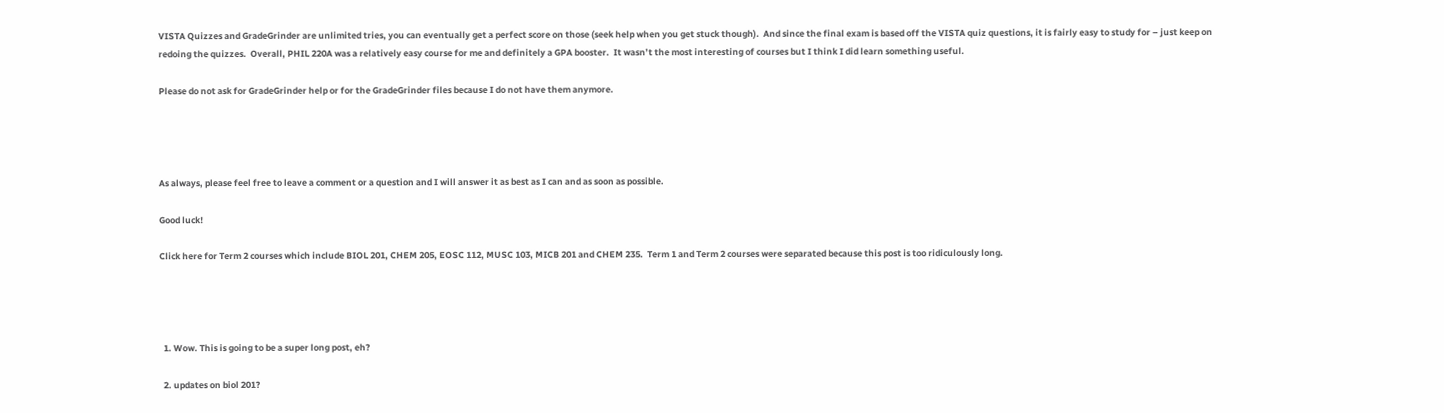VISTA Quizzes and GradeGrinder are unlimited tries, you can eventually get a perfect score on those (seek help when you get stuck though).  And since the final exam is based off the VISTA quiz questions, it is fairly easy to study for – just keep on redoing the quizzes.  Overall, PHIL 220A was a relatively easy course for me and definitely a GPA booster.  It wasn’t the most interesting of courses but I think I did learn something useful.

Please do not ask for GradeGrinder help or for the GradeGrinder files because I do not have them anymore.




As always, please feel free to leave a comment or a question and I will answer it as best as I can and as soon as possible.

Good luck!

Click here for Term 2 courses which include BIOL 201, CHEM 205, EOSC 112, MUSC 103, MICB 201 and CHEM 235.  Term 1 and Term 2 courses were separated because this post is too ridiculously long.




  1. Wow. This is going to be a super long post, eh?

  2. updates on biol 201?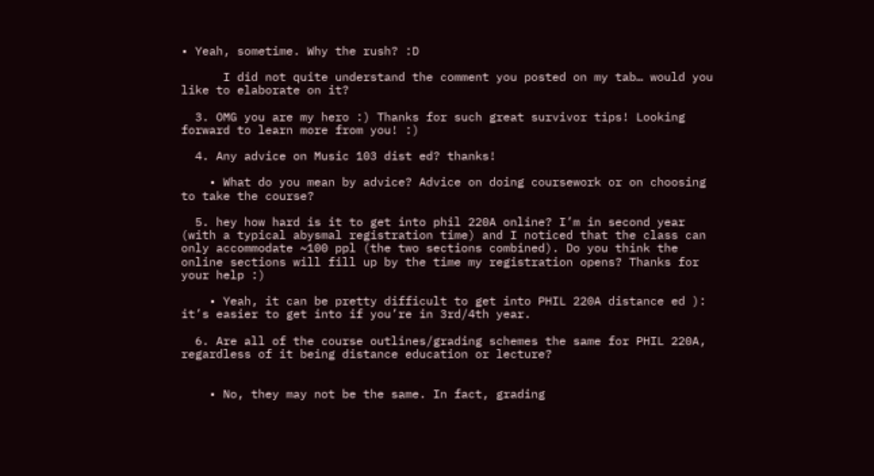• Yeah, sometime. Why the rush? :D

      I did not quite understand the comment you posted on my tab… would you like to elaborate on it?

  3. OMG you are my hero :) Thanks for such great survivor tips! Looking forward to learn more from you! :)

  4. Any advice on Music 103 dist ed? thanks!

    • What do you mean by advice? Advice on doing coursework or on choosing to take the course?

  5. hey how hard is it to get into phil 220A online? I’m in second year (with a typical abysmal registration time) and I noticed that the class can only accommodate ~100 ppl (the two sections combined). Do you think the online sections will fill up by the time my registration opens? Thanks for your help :)

    • Yeah, it can be pretty difficult to get into PHIL 220A distance ed ): it’s easier to get into if you’re in 3rd/4th year.

  6. Are all of the course outlines/grading schemes the same for PHIL 220A, regardless of it being distance education or lecture?


    • No, they may not be the same. In fact, grading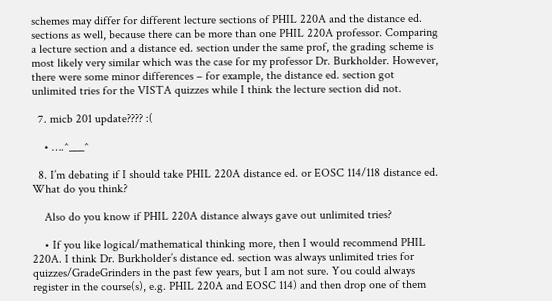schemes may differ for different lecture sections of PHIL 220A and the distance ed. sections as well, because there can be more than one PHIL 220A professor. Comparing a lecture section and a distance ed. section under the same prof, the grading scheme is most likely very similar which was the case for my professor Dr. Burkholder. However, there were some minor differences – for example, the distance ed. section got unlimited tries for the VISTA quizzes while I think the lecture section did not.

  7. micb 201 update???? :(

    • ….^___^

  8. I’m debating if I should take PHIL 220A distance ed. or EOSC 114/118 distance ed. What do you think?

    Also do you know if PHIL 220A distance always gave out unlimited tries?

    • If you like logical/mathematical thinking more, then I would recommend PHIL 220A. I think Dr. Burkholder’s distance ed. section was always unlimited tries for quizzes/GradeGrinders in the past few years, but I am not sure. You could always register in the course(s), e.g. PHIL 220A and EOSC 114) and then drop one of them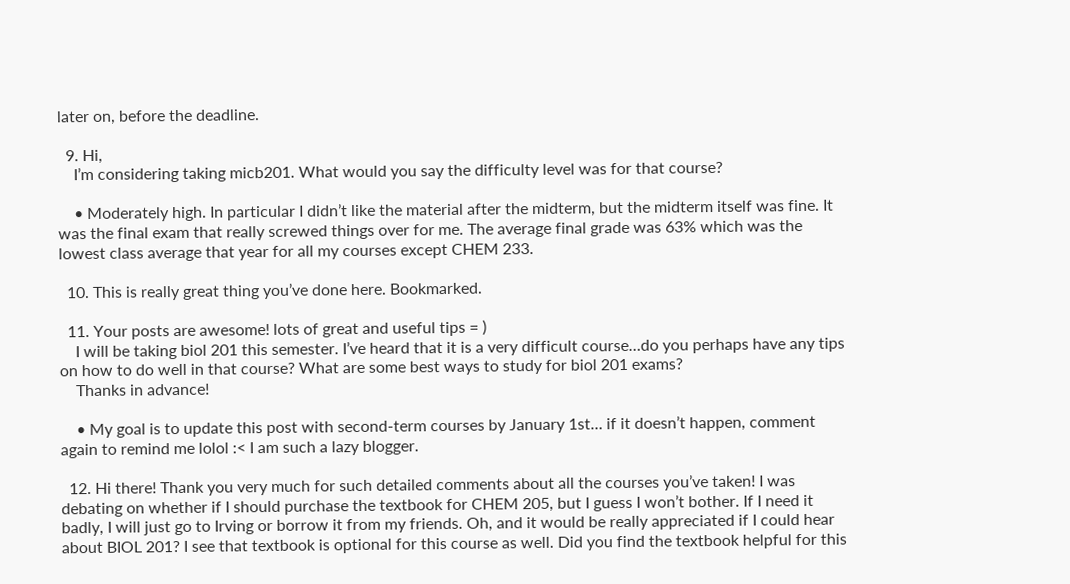later on, before the deadline.

  9. Hi,
    I’m considering taking micb201. What would you say the difficulty level was for that course?

    • Moderately high. In particular I didn’t like the material after the midterm, but the midterm itself was fine. It was the final exam that really screwed things over for me. The average final grade was 63% which was the lowest class average that year for all my courses except CHEM 233.

  10. This is really great thing you’ve done here. Bookmarked.

  11. Your posts are awesome! lots of great and useful tips = )
    I will be taking biol 201 this semester. I’ve heard that it is a very difficult course…do you perhaps have any tips on how to do well in that course? What are some best ways to study for biol 201 exams?
    Thanks in advance!

    • My goal is to update this post with second-term courses by January 1st… if it doesn’t happen, comment again to remind me lolol :< I am such a lazy blogger.

  12. Hi there! Thank you very much for such detailed comments about all the courses you’ve taken! I was debating on whether if I should purchase the textbook for CHEM 205, but I guess I won’t bother. If I need it badly, I will just go to Irving or borrow it from my friends. Oh, and it would be really appreciated if I could hear about BIOL 201? I see that textbook is optional for this course as well. Did you find the textbook helpful for this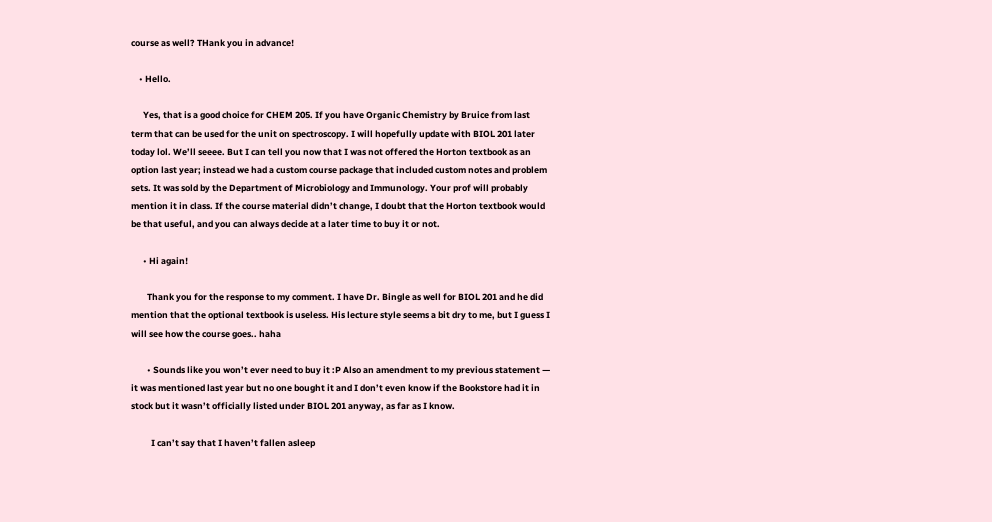course as well? THank you in advance!

    • Hello.

      Yes, that is a good choice for CHEM 205. If you have Organic Chemistry by Bruice from last term that can be used for the unit on spectroscopy. I will hopefully update with BIOL 201 later today lol. We’ll seeee. But I can tell you now that I was not offered the Horton textbook as an option last year; instead we had a custom course package that included custom notes and problem sets. It was sold by the Department of Microbiology and Immunology. Your prof will probably mention it in class. If the course material didn’t change, I doubt that the Horton textbook would be that useful, and you can always decide at a later time to buy it or not.

      • Hi again!

        Thank you for the response to my comment. I have Dr. Bingle as well for BIOL 201 and he did mention that the optional textbook is useless. His lecture style seems a bit dry to me, but I guess I will see how the course goes.. haha

        • Sounds like you won’t ever need to buy it :P Also an amendment to my previous statement — it was mentioned last year but no one bought it and I don’t even know if the Bookstore had it in stock but it wasn’t officially listed under BIOL 201 anyway, as far as I know.

          I can’t say that I haven’t fallen asleep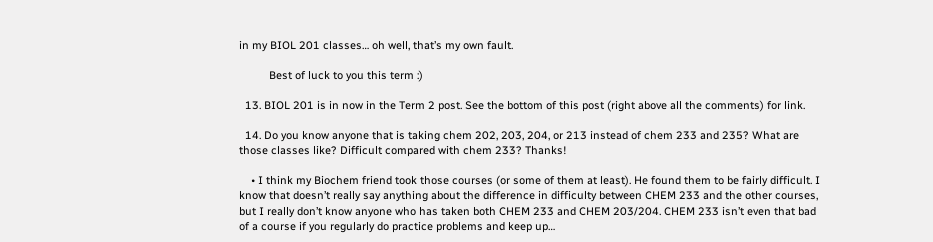in my BIOL 201 classes… oh well, that’s my own fault.

          Best of luck to you this term :)

  13. BIOL 201 is in now in the Term 2 post. See the bottom of this post (right above all the comments) for link.

  14. Do you know anyone that is taking chem 202, 203, 204, or 213 instead of chem 233 and 235? What are those classes like? Difficult compared with chem 233? Thanks!

    • I think my Biochem friend took those courses (or some of them at least). He found them to be fairly difficult. I know that doesn’t really say anything about the difference in difficulty between CHEM 233 and the other courses, but I really don’t know anyone who has taken both CHEM 233 and CHEM 203/204. CHEM 233 isn’t even that bad of a course if you regularly do practice problems and keep up…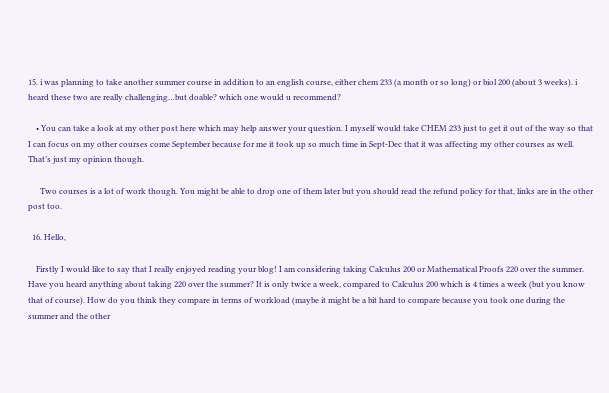15. i was planning to take another summer course in addition to an english course, either chem 233 (a month or so long) or biol 200 (about 3 weeks). i heard these two are really challenging…but doable? which one would u recommend?

    • You can take a look at my other post here which may help answer your question. I myself would take CHEM 233 just to get it out of the way so that I can focus on my other courses come September because for me it took up so much time in Sept-Dec that it was affecting my other courses as well. That’s just my opinion though.

      Two courses is a lot of work though. You might be able to drop one of them later but you should read the refund policy for that, links are in the other post too.

  16. Hello,

    Firstly I would like to say that I really enjoyed reading your blog! I am considering taking Calculus 200 or Mathematical Proofs 220 over the summer. Have you heard anything about taking 220 over the summer? It is only twice a week, compared to Calculus 200 which is 4 times a week (but you know that of course). How do you think they compare in terms of workload (maybe it might be a bit hard to compare because you took one during the summer and the other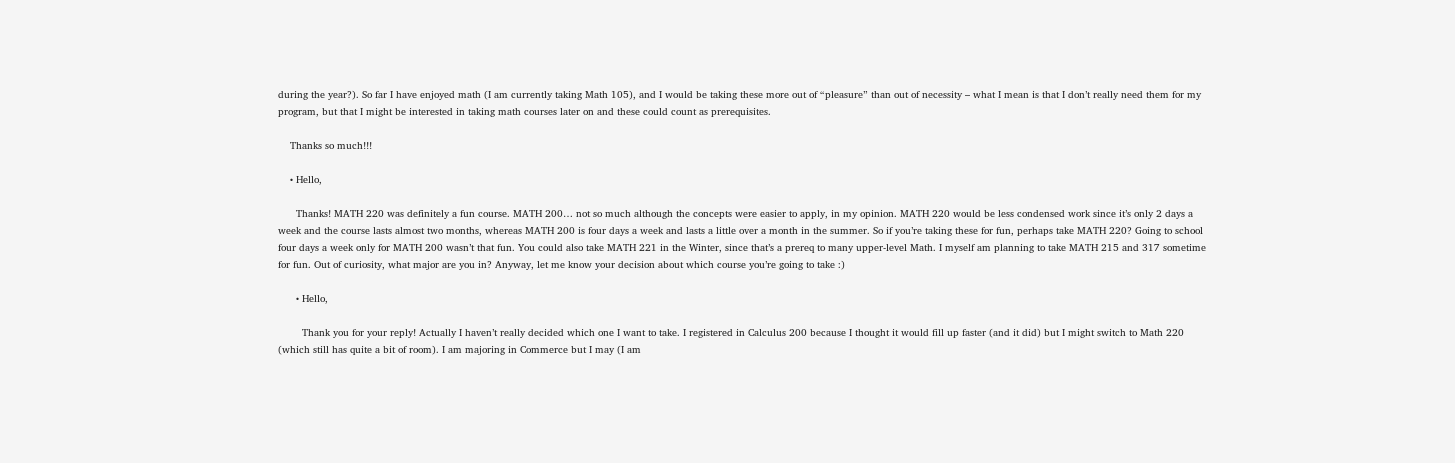during the year?). So far I have enjoyed math (I am currently taking Math 105), and I would be taking these more out of “pleasure” than out of necessity – what I mean is that I don’t really need them for my program, but that I might be interested in taking math courses later on and these could count as prerequisites.

    Thanks so much!!!

    • Hello,

      Thanks! MATH 220 was definitely a fun course. MATH 200… not so much although the concepts were easier to apply, in my opinion. MATH 220 would be less condensed work since it’s only 2 days a week and the course lasts almost two months, whereas MATH 200 is four days a week and lasts a little over a month in the summer. So if you’re taking these for fun, perhaps take MATH 220? Going to school four days a week only for MATH 200 wasn’t that fun. You could also take MATH 221 in the Winter, since that’s a prereq to many upper-level Math. I myself am planning to take MATH 215 and 317 sometime for fun. Out of curiosity, what major are you in? Anyway, let me know your decision about which course you’re going to take :)

      • Hello,

        Thank you for your reply! Actually I haven’t really decided which one I want to take. I registered in Calculus 200 because I thought it would fill up faster (and it did) but I might switch to Math 220 (which still has quite a bit of room). I am majoring in Commerce but I may (I am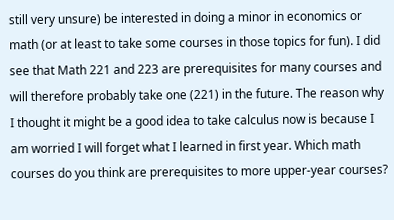still very unsure) be interested in doing a minor in economics or math (or at least to take some courses in those topics for fun). I did see that Math 221 and 223 are prerequisites for many courses and will therefore probably take one (221) in the future. The reason why I thought it might be a good idea to take calculus now is because I am worried I will forget what I learned in first year. Which math courses do you think are prerequisites to more upper-year courses?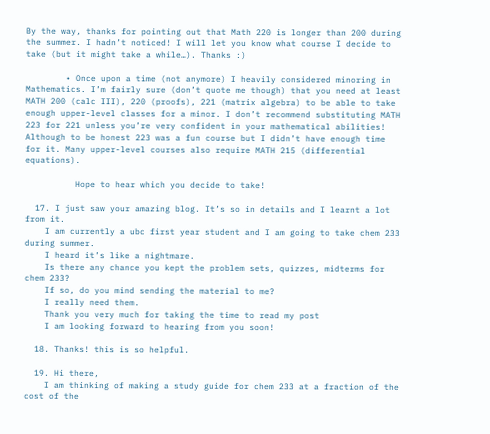By the way, thanks for pointing out that Math 220 is longer than 200 during the summer. I hadn’t noticed! I will let you know what course I decide to take (but it might take a while…). Thanks :)

        • Once upon a time (not anymore) I heavily considered minoring in Mathematics. I’m fairly sure (don’t quote me though) that you need at least MATH 200 (calc III), 220 (proofs), 221 (matrix algebra) to be able to take enough upper-level classes for a minor. I don’t recommend substituting MATH 223 for 221 unless you’re very confident in your mathematical abilities! Although to be honest 223 was a fun course but I didn’t have enough time for it. Many upper-level courses also require MATH 215 (differential equations).

          Hope to hear which you decide to take!

  17. I just saw your amazing blog. It’s so in details and I learnt a lot from it.
    I am currently a ubc first year student and I am going to take chem 233 during summer.
    I heard it’s like a nightmare.
    Is there any chance you kept the problem sets, quizzes, midterms for chem 233?
    If so, do you mind sending the material to me?
    I really need them.
    Thank you very much for taking the time to read my post
    I am looking forward to hearing from you soon!

  18. Thanks! this is so helpful.

  19. Hi there,
    I am thinking of making a study guide for chem 233 at a fraction of the cost of the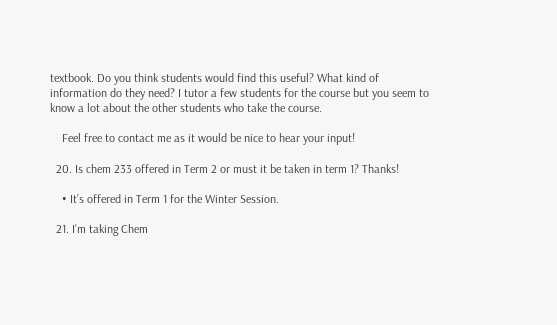textbook. Do you think students would find this useful? What kind of information do they need? I tutor a few students for the course but you seem to know a lot about the other students who take the course.

    Feel free to contact me as it would be nice to hear your input!

  20. Is chem 233 offered in Term 2 or must it be taken in term 1? Thanks!

    • It’s offered in Term 1 for the Winter Session.

  21. I’m taking Chem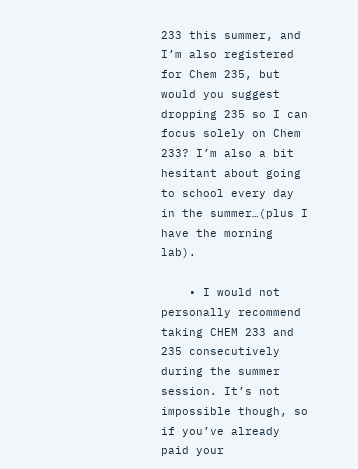233 this summer, and I’m also registered for Chem 235, but would you suggest dropping 235 so I can focus solely on Chem 233? I’m also a bit hesitant about going to school every day in the summer…(plus I have the morning lab).

    • I would not personally recommend taking CHEM 233 and 235 consecutively during the summer session. It’s not impossible though, so if you’ve already paid your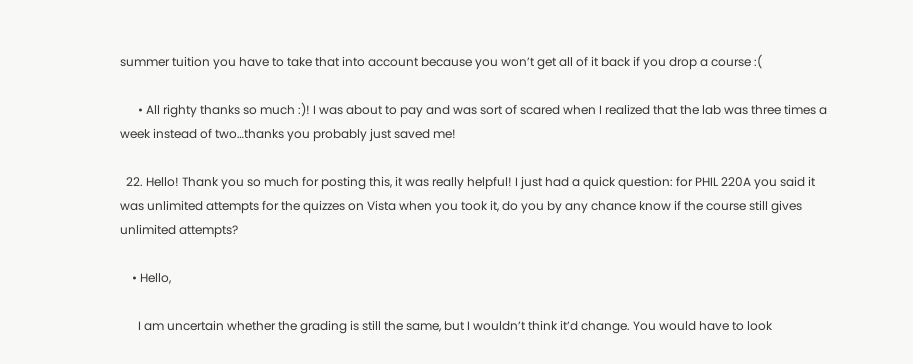summer tuition you have to take that into account because you won’t get all of it back if you drop a course :(

      • All righty thanks so much :)! I was about to pay and was sort of scared when I realized that the lab was three times a week instead of two…thanks you probably just saved me!

  22. Hello! Thank you so much for posting this, it was really helpful! I just had a quick question: for PHIL 220A you said it was unlimited attempts for the quizzes on Vista when you took it, do you by any chance know if the course still gives unlimited attempts?

    • Hello,

      I am uncertain whether the grading is still the same, but I wouldn’t think it’d change. You would have to look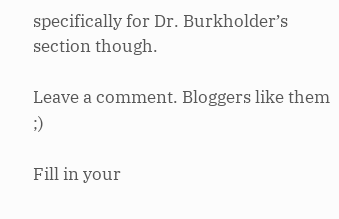specifically for Dr. Burkholder’s section though.

Leave a comment. Bloggers like them ;)

Fill in your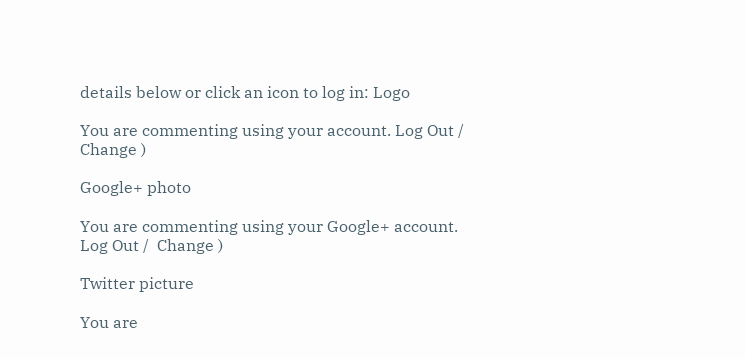details below or click an icon to log in: Logo

You are commenting using your account. Log Out /  Change )

Google+ photo

You are commenting using your Google+ account. Log Out /  Change )

Twitter picture

You are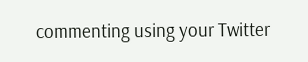commenting using your Twitter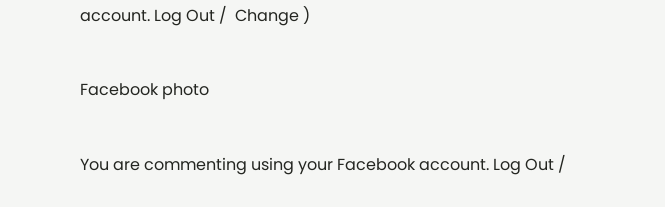account. Log Out /  Change )

Facebook photo

You are commenting using your Facebook account. Log Out /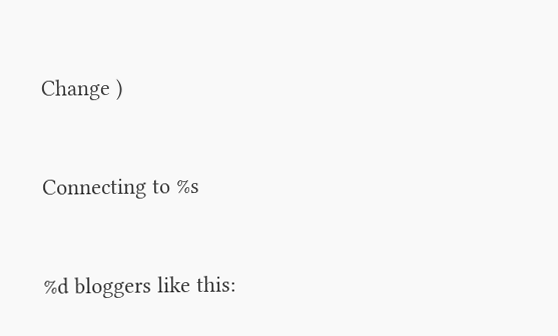Change )


Connecting to %s


%d bloggers like this: